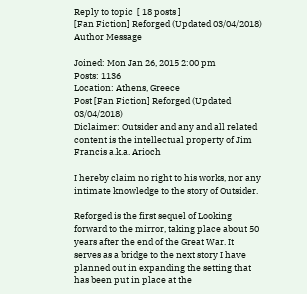Reply to topic  [ 18 posts ]
[Fan Fiction] Reforged (Updated 03/04/2018)
Author Message

Joined: Mon Jan 26, 2015 2:00 pm
Posts: 1136
Location: Athens, Greece
Post [Fan Fiction] Reforged (Updated 03/04/2018)
Diclaimer: Outsider and any and all related content is the intellectual property of Jim Francis a.k.a. Arioch

I hereby claim no right to his works, nor any intimate knowledge to the story of Outsider.

Reforged is the first sequel of Looking forward to the mirror, taking place about 50 years after the end of the Great War. It serves as a bridge to the next story I have planned out in expanding the setting that has been put in place at the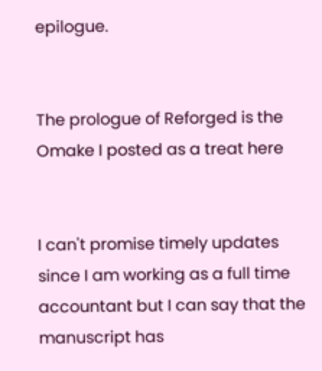epilogue.


The prologue of Reforged is the Omake I posted as a treat here


I can't promise timely updates since I am working as a full time accountant but I can say that the manuscript has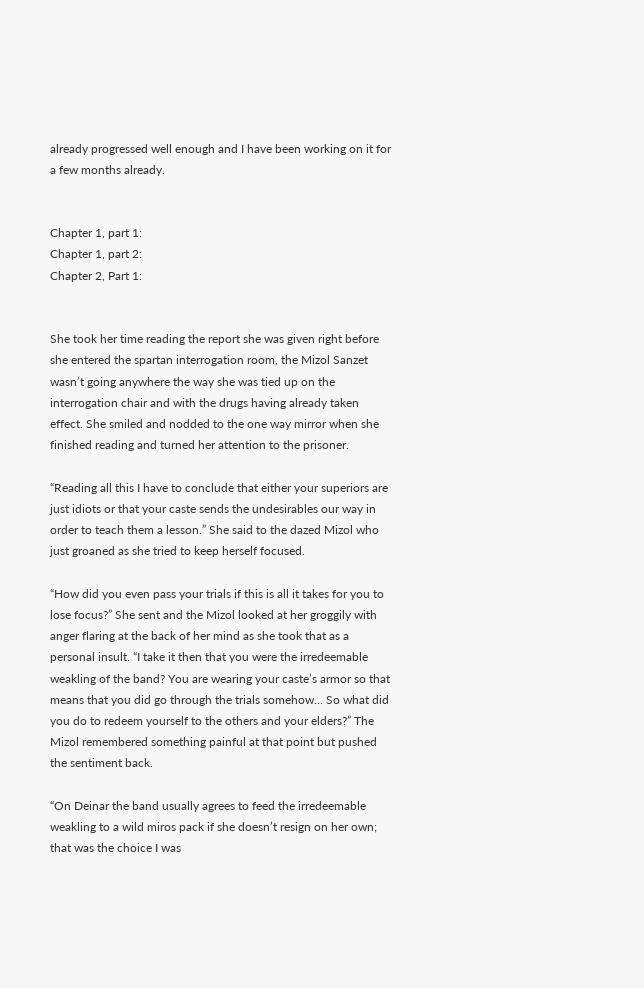already progressed well enough and I have been working on it for a few months already.


Chapter 1, part 1:
Chapter 1, part 2:
Chapter 2, Part 1:


She took her time reading the report she was given right before she entered the spartan interrogation room, the Mizol Sanzet wasn’t going anywhere the way she was tied up on the interrogation chair and with the drugs having already taken effect. She smiled and nodded to the one way mirror when she finished reading and turned her attention to the prisoner.

“Reading all this I have to conclude that either your superiors are just idiots or that your caste sends the undesirables our way in order to teach them a lesson.” She said to the dazed Mizol who just groaned as she tried to keep herself focused.

“How did you even pass your trials if this is all it takes for you to lose focus?” She sent and the Mizol looked at her groggily with anger flaring at the back of her mind as she took that as a personal insult. “I take it then that you were the irredeemable weakling of the band? You are wearing your caste’s armor so that means that you did go through the trials somehow… So what did you do to redeem yourself to the others and your elders?” The Mizol remembered something painful at that point but pushed the sentiment back.

“On Deinar the band usually agrees to feed the irredeemable weakling to a wild miros pack if she doesn’t resign on her own; that was the choice I was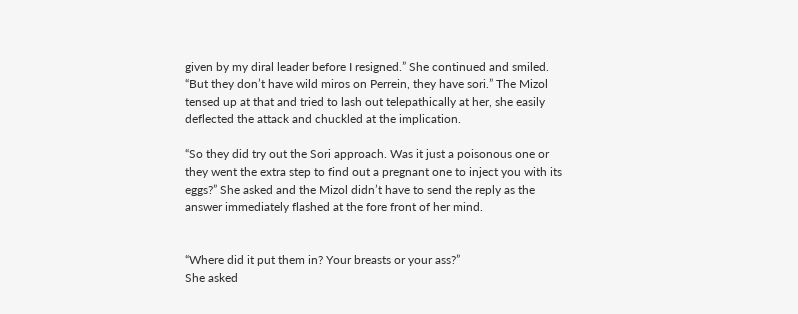given by my diral leader before I resigned.” She continued and smiled. “But they don’t have wild miros on Perrein, they have sori.” The Mizol tensed up at that and tried to lash out telepathically at her, she easily deflected the attack and chuckled at the implication.

“So they did try out the Sori approach. Was it just a poisonous one or they went the extra step to find out a pregnant one to inject you with its eggs?” She asked and the Mizol didn’t have to send the reply as the answer immediately flashed at the fore front of her mind.


“Where did it put them in? Your breasts or your ass?”
She asked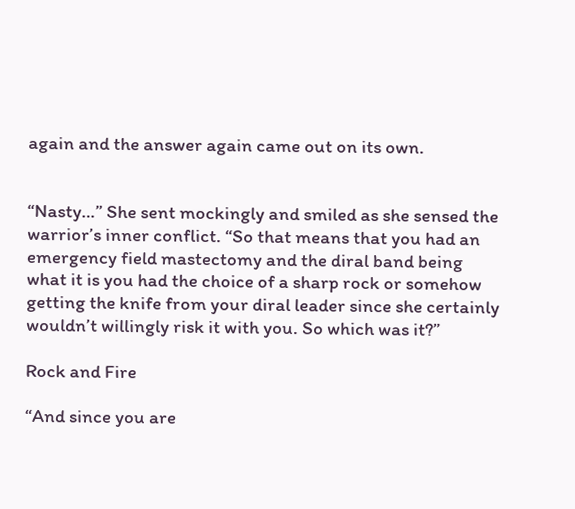again and the answer again came out on its own.


“Nasty…” She sent mockingly and smiled as she sensed the warrior’s inner conflict. “So that means that you had an emergency field mastectomy and the diral band being what it is you had the choice of a sharp rock or somehow getting the knife from your diral leader since she certainly wouldn’t willingly risk it with you. So which was it?”

Rock and Fire

“And since you are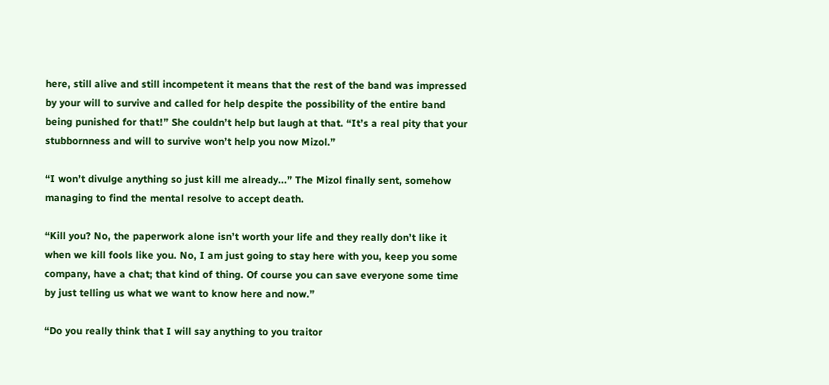here, still alive and still incompetent it means that the rest of the band was impressed by your will to survive and called for help despite the possibility of the entire band being punished for that!” She couldn’t help but laugh at that. “It’s a real pity that your stubbornness and will to survive won’t help you now Mizol.”

“I won’t divulge anything so just kill me already...” The Mizol finally sent, somehow managing to find the mental resolve to accept death.

“Kill you? No, the paperwork alone isn’t worth your life and they really don’t like it when we kill fools like you. No, I am just going to stay here with you, keep you some company, have a chat; that kind of thing. Of course you can save everyone some time by just telling us what we want to know here and now.”

“Do you really think that I will say anything to you traitor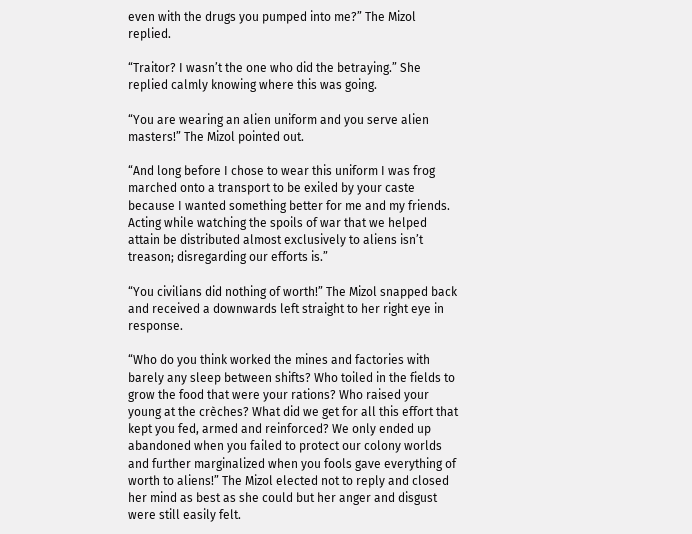even with the drugs you pumped into me?” The Mizol replied.

“Traitor? I wasn’t the one who did the betraying.” She replied calmly knowing where this was going.

“You are wearing an alien uniform and you serve alien masters!” The Mizol pointed out.

“And long before I chose to wear this uniform I was frog marched onto a transport to be exiled by your caste because I wanted something better for me and my friends. Acting while watching the spoils of war that we helped attain be distributed almost exclusively to aliens isn’t treason; disregarding our efforts is.”

“You civilians did nothing of worth!” The Mizol snapped back and received a downwards left straight to her right eye in response.

“Who do you think worked the mines and factories with barely any sleep between shifts? Who toiled in the fields to grow the food that were your rations? Who raised your young at the crèches? What did we get for all this effort that kept you fed, armed and reinforced? We only ended up abandoned when you failed to protect our colony worlds and further marginalized when you fools gave everything of worth to aliens!” The Mizol elected not to reply and closed her mind as best as she could but her anger and disgust were still easily felt.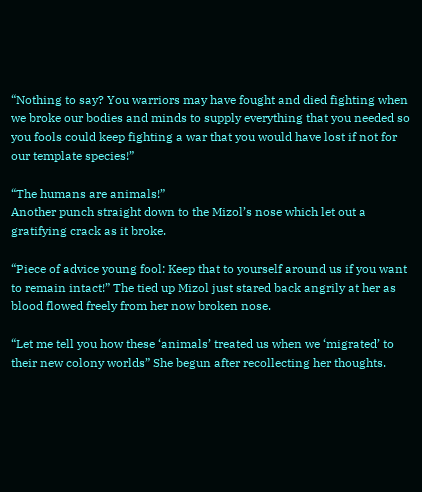“Nothing to say? You warriors may have fought and died fighting when we broke our bodies and minds to supply everything that you needed so you fools could keep fighting a war that you would have lost if not for our template species!”

“The humans are animals!”
Another punch straight down to the Mizol’s nose which let out a gratifying crack as it broke.

“Piece of advice young fool: Keep that to yourself around us if you want to remain intact!” The tied up Mizol just stared back angrily at her as blood flowed freely from her now broken nose.

“Let me tell you how these ‘animals’ treated us when we ‘migrated’ to their new colony worlds” She begun after recollecting her thoughts.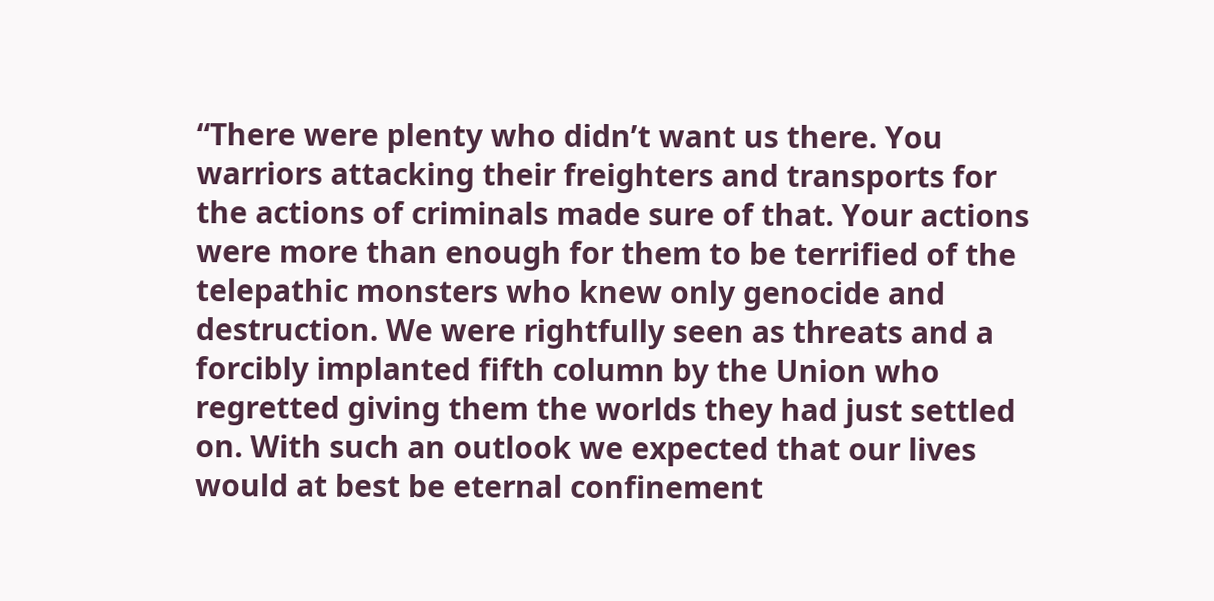“There were plenty who didn’t want us there. You warriors attacking their freighters and transports for the actions of criminals made sure of that. Your actions were more than enough for them to be terrified of the telepathic monsters who knew only genocide and destruction. We were rightfully seen as threats and a forcibly implanted fifth column by the Union who regretted giving them the worlds they had just settled on. With such an outlook we expected that our lives would at best be eternal confinement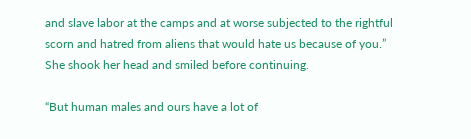and slave labor at the camps and at worse subjected to the rightful scorn and hatred from aliens that would hate us because of you.” She shook her head and smiled before continuing.

“But human males and ours have a lot of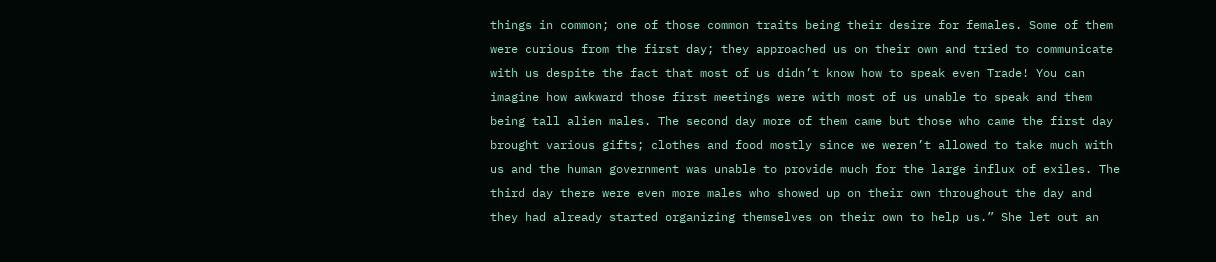things in common; one of those common traits being their desire for females. Some of them were curious from the first day; they approached us on their own and tried to communicate with us despite the fact that most of us didn’t know how to speak even Trade! You can imagine how awkward those first meetings were with most of us unable to speak and them being tall alien males. The second day more of them came but those who came the first day brought various gifts; clothes and food mostly since we weren’t allowed to take much with us and the human government was unable to provide much for the large influx of exiles. The third day there were even more males who showed up on their own throughout the day and they had already started organizing themselves on their own to help us.” She let out an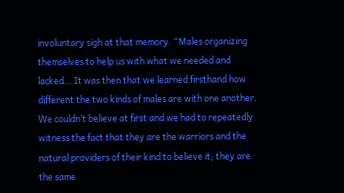involuntary sigh at that memory. “Males organizing themselves to help us with what we needed and lacked… It was then that we learned firsthand how different the two kinds of males are with one another. We couldn’t believe at first and we had to repeatedly witness the fact that they are the warriors and the natural providers of their kind to believe it; they are the same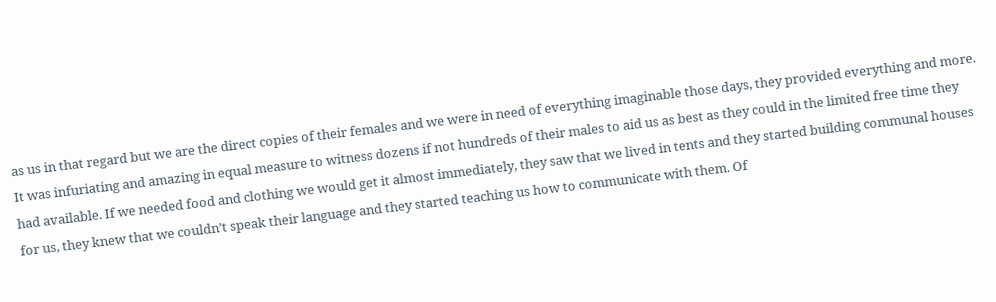as us in that regard but we are the direct copies of their females and we were in need of everything imaginable those days, they provided everything and more. It was infuriating and amazing in equal measure to witness dozens if not hundreds of their males to aid us as best as they could in the limited free time they had available. If we needed food and clothing we would get it almost immediately, they saw that we lived in tents and they started building communal houses for us, they knew that we couldn’t speak their language and they started teaching us how to communicate with them. Of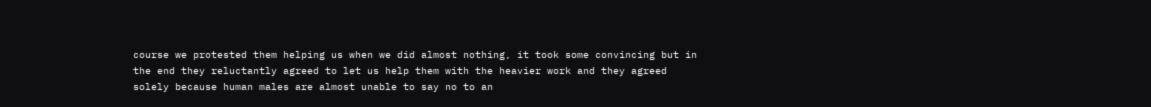course we protested them helping us when we did almost nothing, it took some convincing but in the end they reluctantly agreed to let us help them with the heavier work and they agreed solely because human males are almost unable to say no to an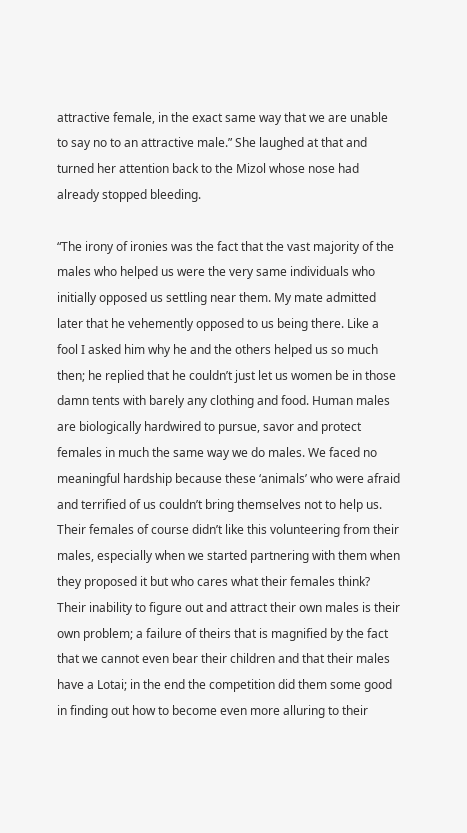attractive female, in the exact same way that we are unable to say no to an attractive male.” She laughed at that and turned her attention back to the Mizol whose nose had already stopped bleeding.

“The irony of ironies was the fact that the vast majority of the males who helped us were the very same individuals who initially opposed us settling near them. My mate admitted later that he vehemently opposed to us being there. Like a fool I asked him why he and the others helped us so much then; he replied that he couldn’t just let us women be in those damn tents with barely any clothing and food. Human males are biologically hardwired to pursue, savor and protect females in much the same way we do males. We faced no meaningful hardship because these ‘animals’ who were afraid and terrified of us couldn’t bring themselves not to help us. Their females of course didn’t like this volunteering from their males, especially when we started partnering with them when they proposed it but who cares what their females think? Their inability to figure out and attract their own males is their own problem; a failure of theirs that is magnified by the fact that we cannot even bear their children and that their males have a Lotai; in the end the competition did them some good in finding out how to become even more alluring to their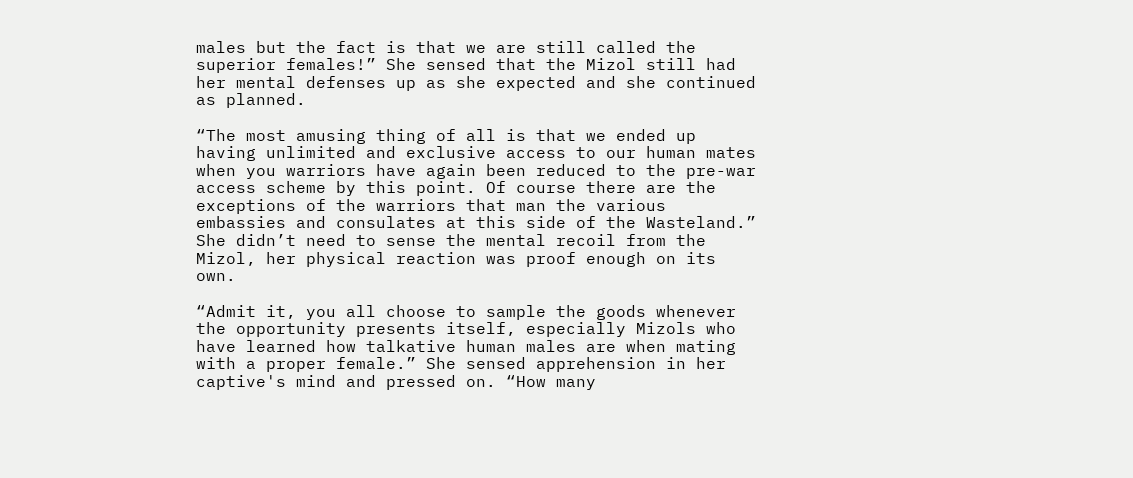males but the fact is that we are still called the superior females!” She sensed that the Mizol still had her mental defenses up as she expected and she continued as planned.

“The most amusing thing of all is that we ended up having unlimited and exclusive access to our human mates when you warriors have again been reduced to the pre-war access scheme by this point. Of course there are the exceptions of the warriors that man the various embassies and consulates at this side of the Wasteland.” She didn’t need to sense the mental recoil from the Mizol, her physical reaction was proof enough on its own.

“Admit it, you all choose to sample the goods whenever the opportunity presents itself, especially Mizols who have learned how talkative human males are when mating with a proper female.” She sensed apprehension in her captive's mind and pressed on. “How many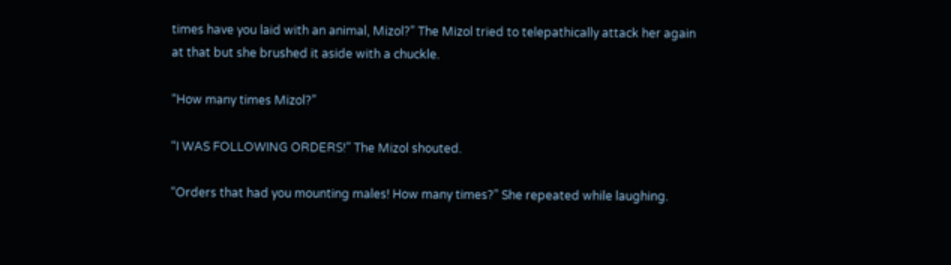times have you laid with an animal, Mizol?” The Mizol tried to telepathically attack her again at that but she brushed it aside with a chuckle.

“How many times Mizol?”

“I WAS FOLLOWING ORDERS!” The Mizol shouted.

“Orders that had you mounting males! How many times?” She repeated while laughing.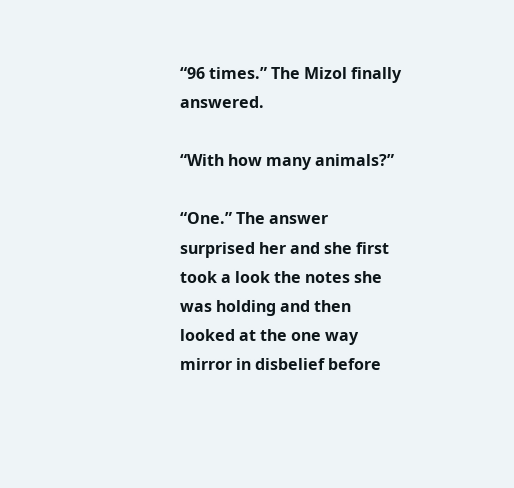“96 times.” The Mizol finally answered.

“With how many animals?”

“One.” The answer surprised her and she first took a look the notes she was holding and then looked at the one way mirror in disbelief before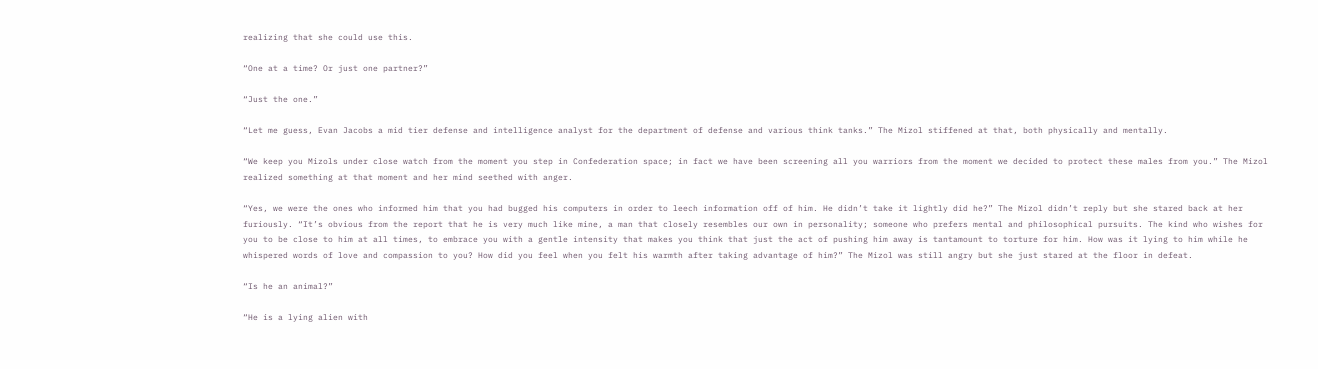realizing that she could use this.

“One at a time? Or just one partner?”

“Just the one.”

“Let me guess, Evan Jacobs a mid tier defense and intelligence analyst for the department of defense and various think tanks.” The Mizol stiffened at that, both physically and mentally.

“We keep you Mizols under close watch from the moment you step in Confederation space; in fact we have been screening all you warriors from the moment we decided to protect these males from you.” The Mizol realized something at that moment and her mind seethed with anger.

“Yes, we were the ones who informed him that you had bugged his computers in order to leech information off of him. He didn’t take it lightly did he?” The Mizol didn’t reply but she stared back at her furiously. “It’s obvious from the report that he is very much like mine, a man that closely resembles our own in personality; someone who prefers mental and philosophical pursuits. The kind who wishes for you to be close to him at all times, to embrace you with a gentle intensity that makes you think that just the act of pushing him away is tantamount to torture for him. How was it lying to him while he whispered words of love and compassion to you? How did you feel when you felt his warmth after taking advantage of him?” The Mizol was still angry but she just stared at the floor in defeat.

“Is he an animal?”

“He is a lying alien with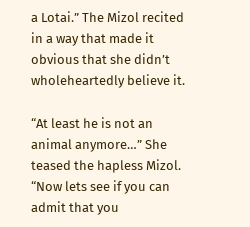a Lotai.” The Mizol recited in a way that made it obvious that she didn’t wholeheartedly believe it.

“At least he is not an animal anymore…” She teased the hapless Mizol. “Now lets see if you can admit that you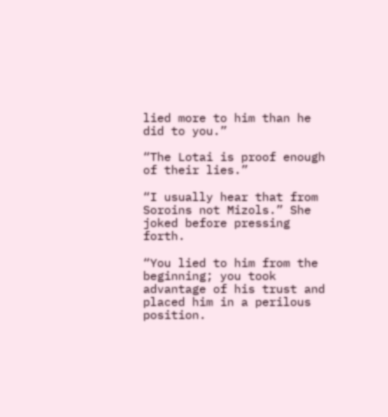lied more to him than he did to you.”

“The Lotai is proof enough of their lies.”

“I usually hear that from Soroins not Mizols.” She joked before pressing forth.

“You lied to him from the beginning; you took advantage of his trust and placed him in a perilous position.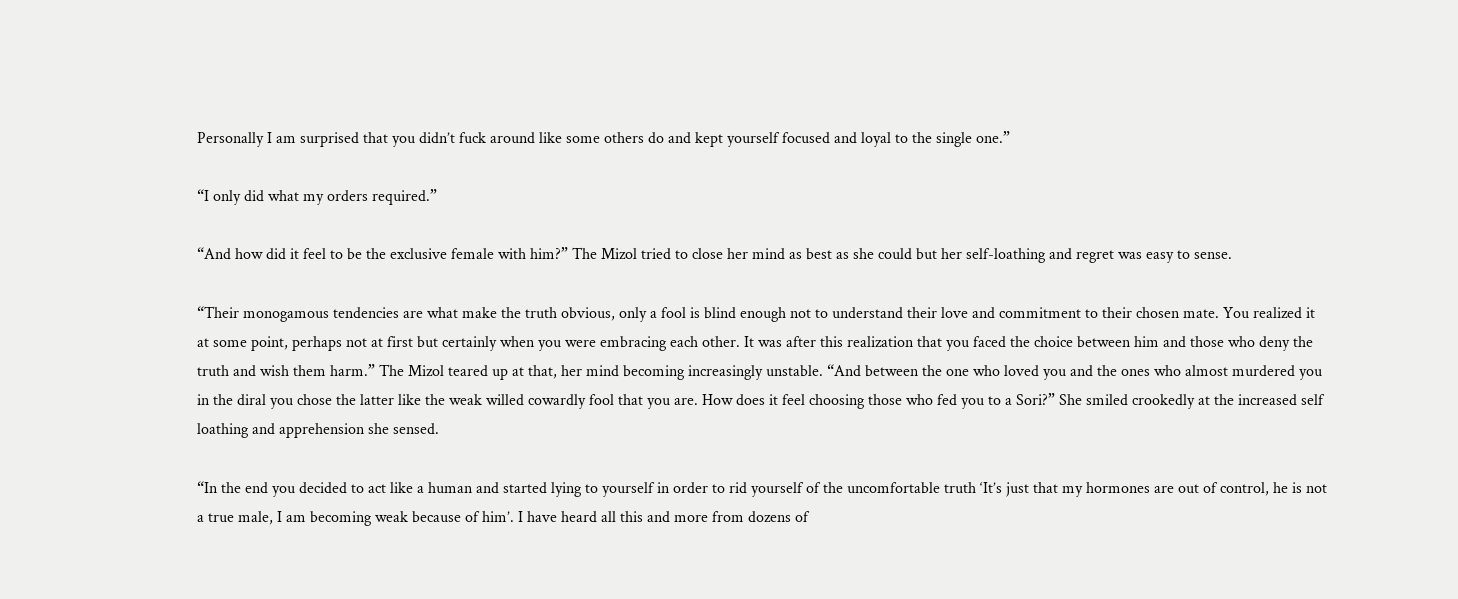Personally I am surprised that you didn’t fuck around like some others do and kept yourself focused and loyal to the single one.”

“I only did what my orders required.”

“And how did it feel to be the exclusive female with him?” The Mizol tried to close her mind as best as she could but her self-loathing and regret was easy to sense.

“Their monogamous tendencies are what make the truth obvious, only a fool is blind enough not to understand their love and commitment to their chosen mate. You realized it at some point, perhaps not at first but certainly when you were embracing each other. It was after this realization that you faced the choice between him and those who deny the truth and wish them harm.” The Mizol teared up at that, her mind becoming increasingly unstable. “And between the one who loved you and the ones who almost murdered you in the diral you chose the latter like the weak willed cowardly fool that you are. How does it feel choosing those who fed you to a Sori?” She smiled crookedly at the increased self loathing and apprehension she sensed.

“In the end you decided to act like a human and started lying to yourself in order to rid yourself of the uncomfortable truth ‘It’s just that my hormones are out of control, he is not a true male, I am becoming weak because of him’. I have heard all this and more from dozens of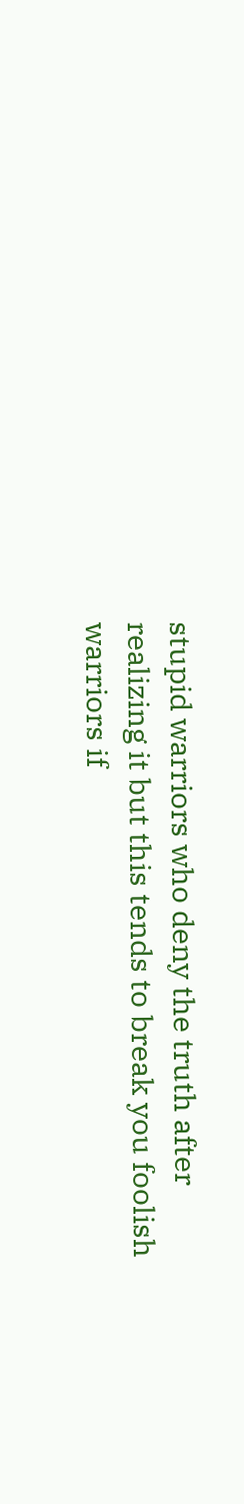stupid warriors who deny the truth after realizing it but this tends to break you foolish warriors if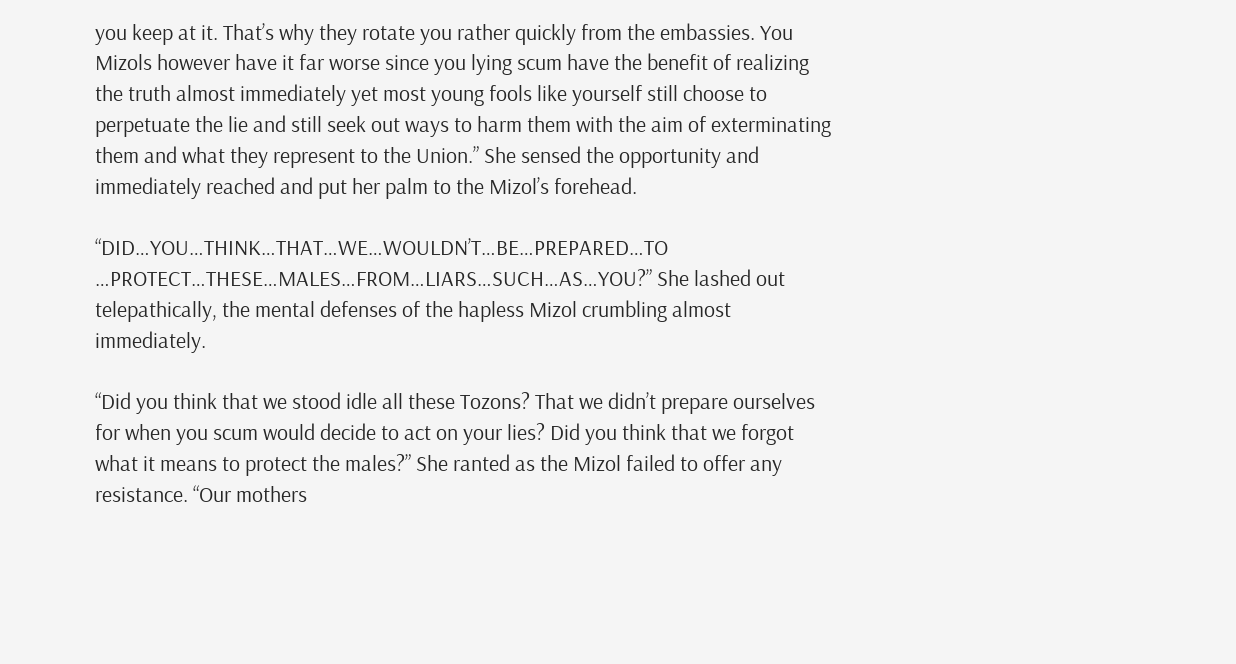you keep at it. That’s why they rotate you rather quickly from the embassies. You Mizols however have it far worse since you lying scum have the benefit of realizing the truth almost immediately yet most young fools like yourself still choose to perpetuate the lie and still seek out ways to harm them with the aim of exterminating them and what they represent to the Union.” She sensed the opportunity and immediately reached and put her palm to the Mizol’s forehead.

“DID…YOU…THINK…THAT…WE…WOULDN’T…BE…PREPARED…TO …PROTECT…THESE…MALES…FROM…LIARS…SUCH…AS…YOU?” She lashed out telepathically, the mental defenses of the hapless Mizol crumbling almost immediately.

“Did you think that we stood idle all these Tozons? That we didn’t prepare ourselves for when you scum would decide to act on your lies? Did you think that we forgot what it means to protect the males?” She ranted as the Mizol failed to offer any resistance. “Our mothers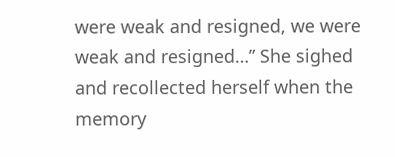were weak and resigned, we were weak and resigned…” She sighed and recollected herself when the memory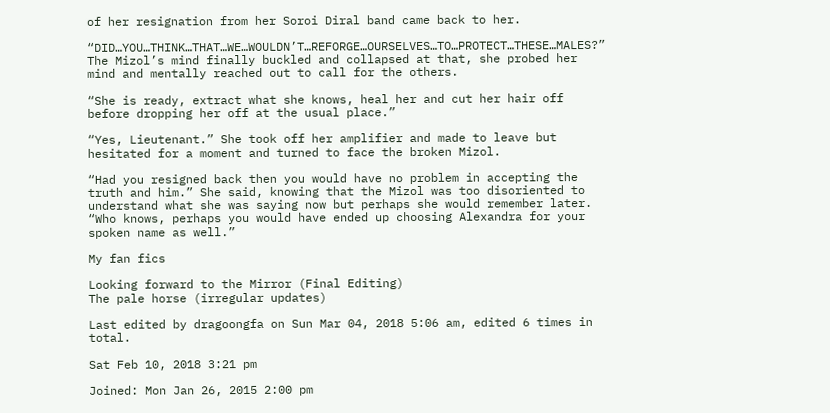of her resignation from her Soroi Diral band came back to her.

“DID…YOU…THINK…THAT…WE…WOULDN’T…REFORGE…OURSELVES…TO…PROTECT…THESE…MALES?” The Mizol’s mind finally buckled and collapsed at that, she probed her mind and mentally reached out to call for the others.

“She is ready, extract what she knows, heal her and cut her hair off before dropping her off at the usual place.”

“Yes, Lieutenant.” She took off her amplifier and made to leave but hesitated for a moment and turned to face the broken Mizol.

“Had you resigned back then you would have no problem in accepting the truth and him.” She said, knowing that the Mizol was too disoriented to understand what she was saying now but perhaps she would remember later. “Who knows, perhaps you would have ended up choosing Alexandra for your spoken name as well.”

My fan fics

Looking forward to the Mirror (Final Editing)
The pale horse (irregular updates)

Last edited by dragoongfa on Sun Mar 04, 2018 5:06 am, edited 6 times in total.

Sat Feb 10, 2018 3:21 pm

Joined: Mon Jan 26, 2015 2:00 pm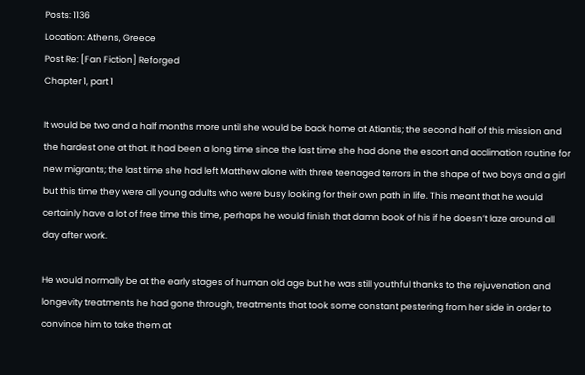Posts: 1136
Location: Athens, Greece
Post Re: [Fan Fiction] Reforged
Chapter 1, part 1

It would be two and a half months more until she would be back home at Atlantis; the second half of this mission and the hardest one at that. It had been a long time since the last time she had done the escort and acclimation routine for new migrants; the last time she had left Matthew alone with three teenaged terrors in the shape of two boys and a girl but this time they were all young adults who were busy looking for their own path in life. This meant that he would certainly have a lot of free time this time, perhaps he would finish that damn book of his if he doesn’t laze around all day after work.

He would normally be at the early stages of human old age but he was still youthful thanks to the rejuvenation and longevity treatments he had gone through, treatments that took some constant pestering from her side in order to convince him to take them at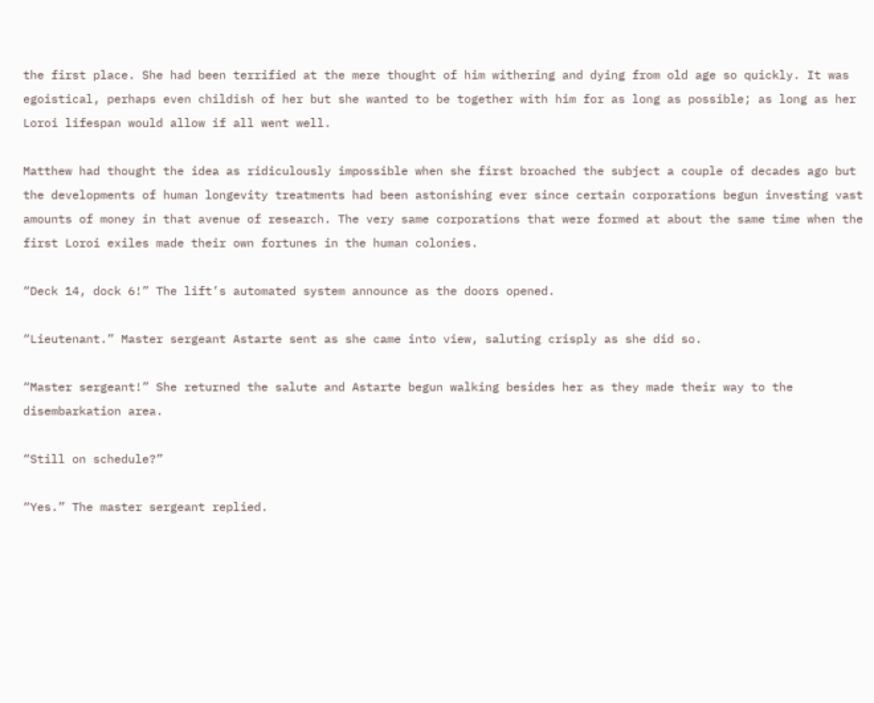the first place. She had been terrified at the mere thought of him withering and dying from old age so quickly. It was egoistical, perhaps even childish of her but she wanted to be together with him for as long as possible; as long as her Loroi lifespan would allow if all went well.

Matthew had thought the idea as ridiculously impossible when she first broached the subject a couple of decades ago but the developments of human longevity treatments had been astonishing ever since certain corporations begun investing vast amounts of money in that avenue of research. The very same corporations that were formed at about the same time when the first Loroi exiles made their own fortunes in the human colonies.

“Deck 14, dock 6!” The lift’s automated system announce as the doors opened.

“Lieutenant.” Master sergeant Astarte sent as she came into view, saluting crisply as she did so.

“Master sergeant!” She returned the salute and Astarte begun walking besides her as they made their way to the disembarkation area.

“Still on schedule?”

“Yes.” The master sergeant replied.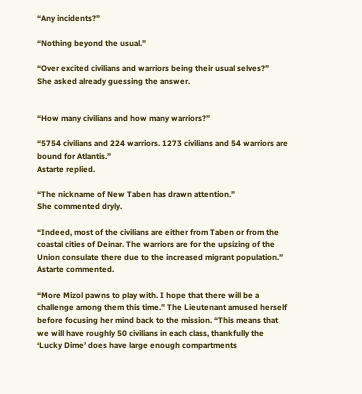“Any incidents?”

“Nothing beyond the usual.”

“Over excited civilians and warriors being their usual selves?”
She asked already guessing the answer.


“How many civilians and how many warriors?”

“5754 civilians and 224 warriors. 1273 civilians and 54 warriors are bound for Atlantis.”
Astarte replied.

“The nickname of New Taben has drawn attention.”
She commented dryly.

“Indeed, most of the civilians are either from Taben or from the coastal cities of Deinar. The warriors are for the upsizing of the Union consulate there due to the increased migrant population.” Astarte commented.

“More Mizol pawns to play with. I hope that there will be a challenge among them this time.” The Lieutenant amused herself before focusing her mind back to the mission. “This means that we will have roughly 50 civilians in each class, thankfully the ‘Lucky Dime’ does have large enough compartments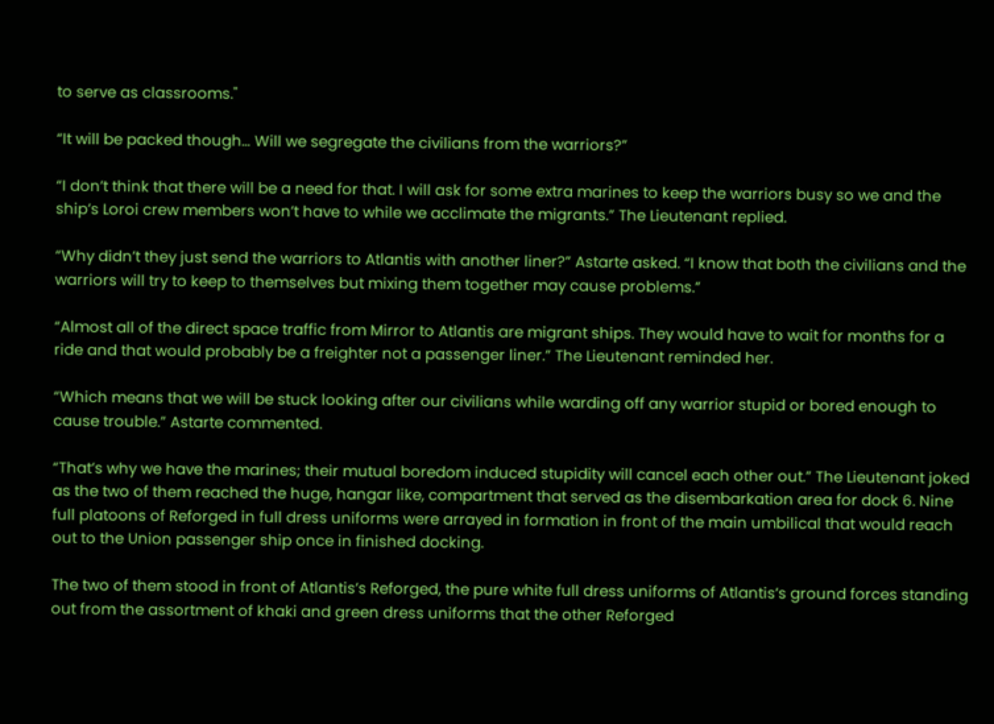to serve as classrooms."

“It will be packed though… Will we segregate the civilians from the warriors?”

“I don’t think that there will be a need for that. I will ask for some extra marines to keep the warriors busy so we and the ship’s Loroi crew members won’t have to while we acclimate the migrants.” The Lieutenant replied.

“Why didn’t they just send the warriors to Atlantis with another liner?” Astarte asked. “I know that both the civilians and the warriors will try to keep to themselves but mixing them together may cause problems.”

“Almost all of the direct space traffic from Mirror to Atlantis are migrant ships. They would have to wait for months for a ride and that would probably be a freighter not a passenger liner.” The Lieutenant reminded her.

“Which means that we will be stuck looking after our civilians while warding off any warrior stupid or bored enough to cause trouble.” Astarte commented.

“That’s why we have the marines; their mutual boredom induced stupidity will cancel each other out.” The Lieutenant joked as the two of them reached the huge, hangar like, compartment that served as the disembarkation area for dock 6. Nine full platoons of Reforged in full dress uniforms were arrayed in formation in front of the main umbilical that would reach out to the Union passenger ship once in finished docking.

The two of them stood in front of Atlantis’s Reforged, the pure white full dress uniforms of Atlantis’s ground forces standing out from the assortment of khaki and green dress uniforms that the other Reforged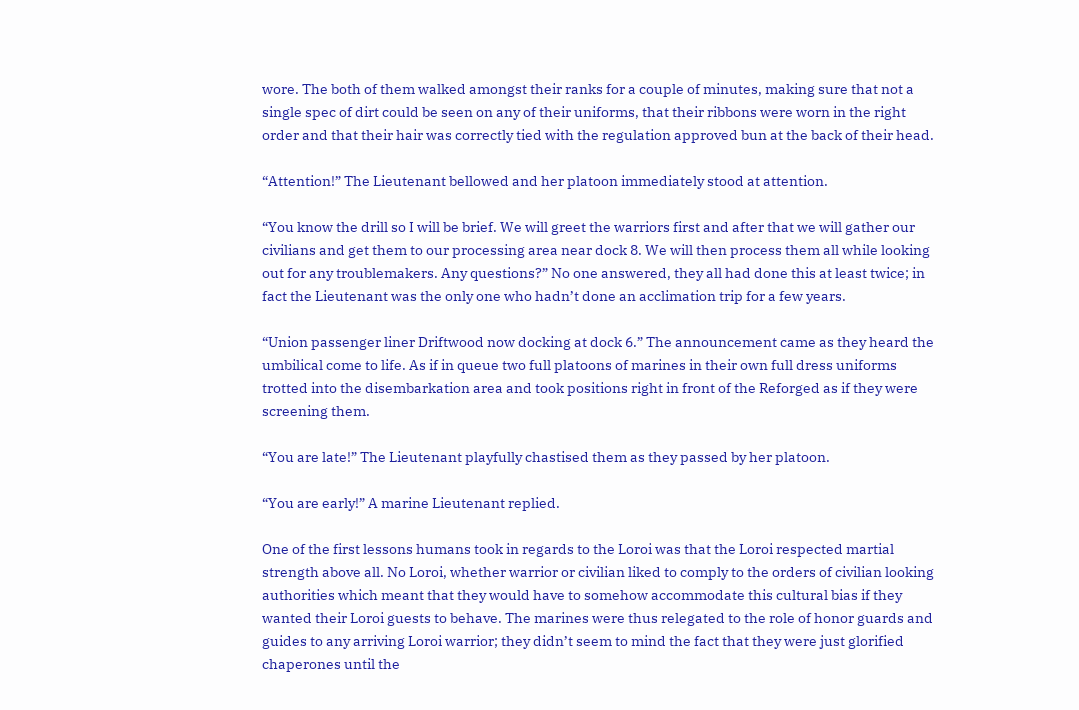wore. The both of them walked amongst their ranks for a couple of minutes, making sure that not a single spec of dirt could be seen on any of their uniforms, that their ribbons were worn in the right order and that their hair was correctly tied with the regulation approved bun at the back of their head.

“Attention!” The Lieutenant bellowed and her platoon immediately stood at attention.

“You know the drill so I will be brief. We will greet the warriors first and after that we will gather our civilians and get them to our processing area near dock 8. We will then process them all while looking out for any troublemakers. Any questions?” No one answered, they all had done this at least twice; in fact the Lieutenant was the only one who hadn’t done an acclimation trip for a few years.

“Union passenger liner Driftwood now docking at dock 6.” The announcement came as they heard the umbilical come to life. As if in queue two full platoons of marines in their own full dress uniforms trotted into the disembarkation area and took positions right in front of the Reforged as if they were screening them.

“You are late!” The Lieutenant playfully chastised them as they passed by her platoon.

“You are early!” A marine Lieutenant replied.

One of the first lessons humans took in regards to the Loroi was that the Loroi respected martial strength above all. No Loroi, whether warrior or civilian liked to comply to the orders of civilian looking authorities which meant that they would have to somehow accommodate this cultural bias if they wanted their Loroi guests to behave. The marines were thus relegated to the role of honor guards and guides to any arriving Loroi warrior; they didn’t seem to mind the fact that they were just glorified chaperones until the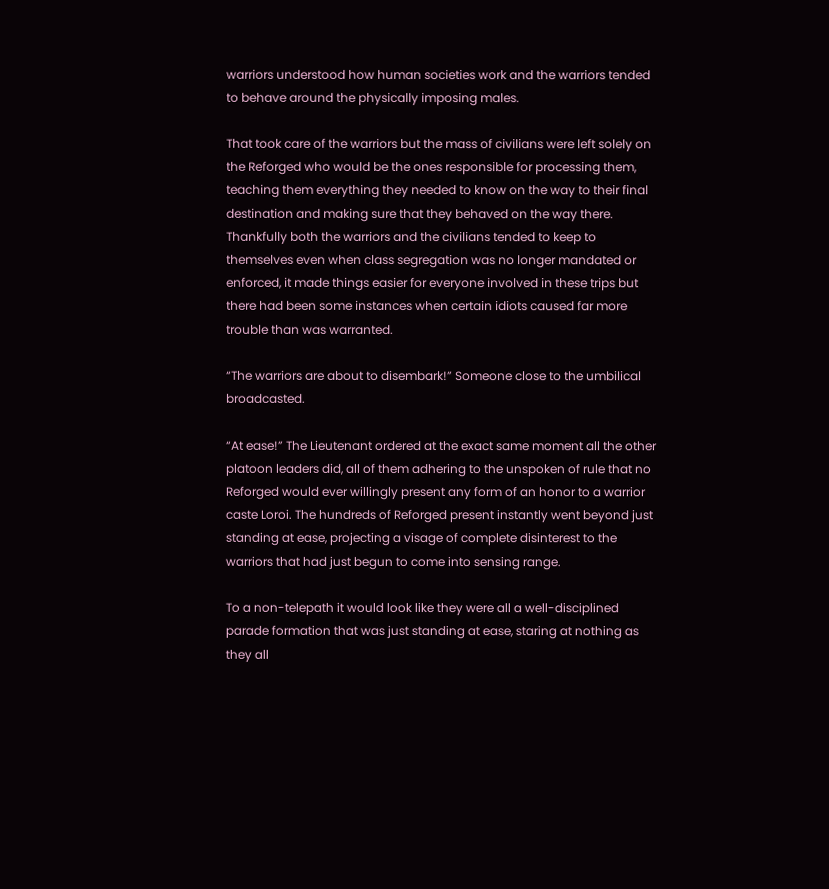warriors understood how human societies work and the warriors tended to behave around the physically imposing males.

That took care of the warriors but the mass of civilians were left solely on the Reforged who would be the ones responsible for processing them, teaching them everything they needed to know on the way to their final destination and making sure that they behaved on the way there. Thankfully both the warriors and the civilians tended to keep to themselves even when class segregation was no longer mandated or enforced, it made things easier for everyone involved in these trips but there had been some instances when certain idiots caused far more trouble than was warranted.

“The warriors are about to disembark!” Someone close to the umbilical broadcasted.

“At ease!” The Lieutenant ordered at the exact same moment all the other platoon leaders did, all of them adhering to the unspoken of rule that no Reforged would ever willingly present any form of an honor to a warrior caste Loroi. The hundreds of Reforged present instantly went beyond just standing at ease, projecting a visage of complete disinterest to the warriors that had just begun to come into sensing range.

To a non-telepath it would look like they were all a well-disciplined parade formation that was just standing at ease, staring at nothing as they all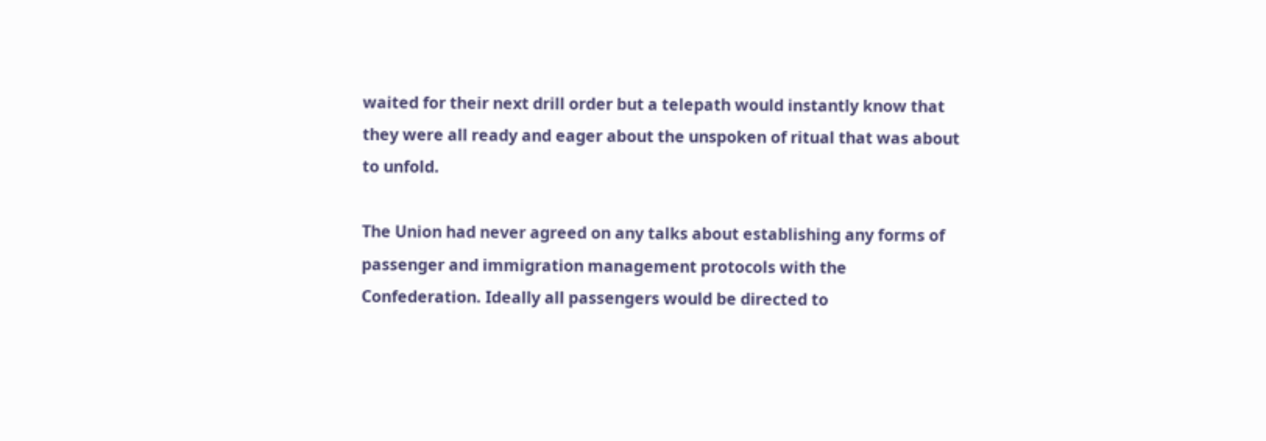waited for their next drill order but a telepath would instantly know that they were all ready and eager about the unspoken of ritual that was about to unfold.

The Union had never agreed on any talks about establishing any forms of passenger and immigration management protocols with the Confederation. Ideally all passengers would be directed to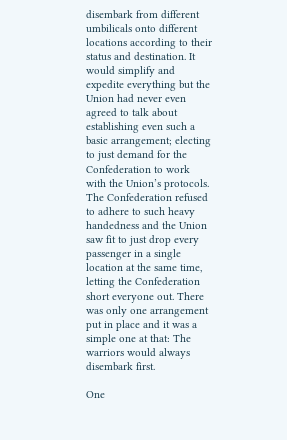disembark from different umbilicals onto different locations according to their status and destination. It would simplify and expedite everything but the Union had never even agreed to talk about establishing even such a basic arrangement; electing to just demand for the Confederation to work with the Union’s protocols. The Confederation refused to adhere to such heavy handedness and the Union saw fit to just drop every passenger in a single location at the same time, letting the Confederation short everyone out. There was only one arrangement put in place and it was a simple one at that: The warriors would always disembark first.

One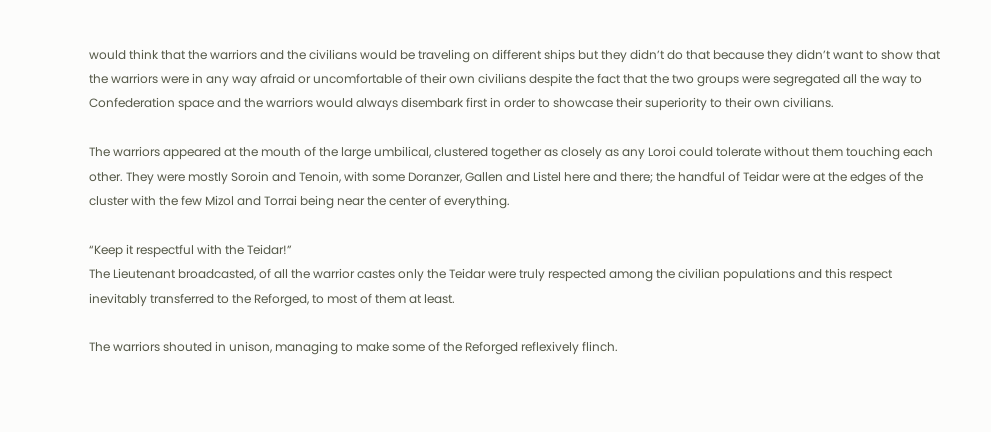would think that the warriors and the civilians would be traveling on different ships but they didn’t do that because they didn’t want to show that the warriors were in any way afraid or uncomfortable of their own civilians despite the fact that the two groups were segregated all the way to Confederation space and the warriors would always disembark first in order to showcase their superiority to their own civilians.

The warriors appeared at the mouth of the large umbilical, clustered together as closely as any Loroi could tolerate without them touching each other. They were mostly Soroin and Tenoin, with some Doranzer, Gallen and Listel here and there; the handful of Teidar were at the edges of the cluster with the few Mizol and Torrai being near the center of everything.

“Keep it respectful with the Teidar!”
The Lieutenant broadcasted, of all the warrior castes only the Teidar were truly respected among the civilian populations and this respect inevitably transferred to the Reforged, to most of them at least.

The warriors shouted in unison, managing to make some of the Reforged reflexively flinch.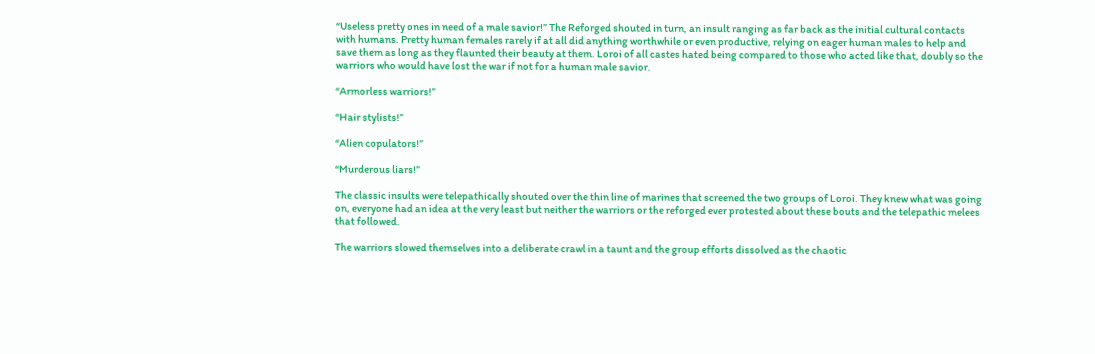“Useless pretty ones in need of a male savior!” The Reforged shouted in turn, an insult ranging as far back as the initial cultural contacts with humans. Pretty human females rarely if at all did anything worthwhile or even productive, relying on eager human males to help and save them as long as they flaunted their beauty at them. Loroi of all castes hated being compared to those who acted like that, doubly so the warriors who would have lost the war if not for a human male savior.

“Armorless warriors!”

“Hair stylists!”

“Alien copulators!”

“Murderous liars!”

The classic insults were telepathically shouted over the thin line of marines that screened the two groups of Loroi. They knew what was going on, everyone had an idea at the very least but neither the warriors or the reforged ever protested about these bouts and the telepathic melees that followed.

The warriors slowed themselves into a deliberate crawl in a taunt and the group efforts dissolved as the chaotic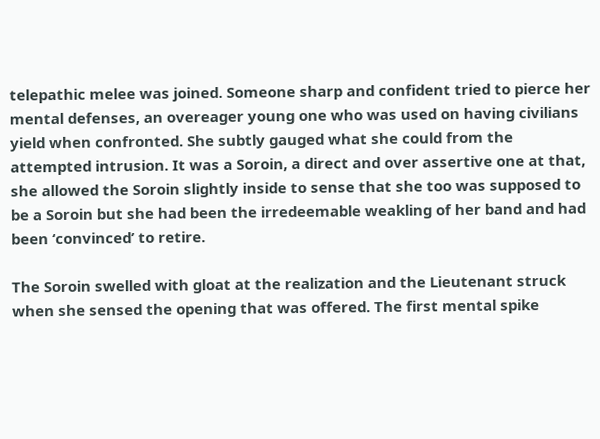telepathic melee was joined. Someone sharp and confident tried to pierce her mental defenses, an overeager young one who was used on having civilians yield when confronted. She subtly gauged what she could from the attempted intrusion. It was a Soroin, a direct and over assertive one at that, she allowed the Soroin slightly inside to sense that she too was supposed to be a Soroin but she had been the irredeemable weakling of her band and had been ‘convinced’ to retire.

The Soroin swelled with gloat at the realization and the Lieutenant struck when she sensed the opening that was offered. The first mental spike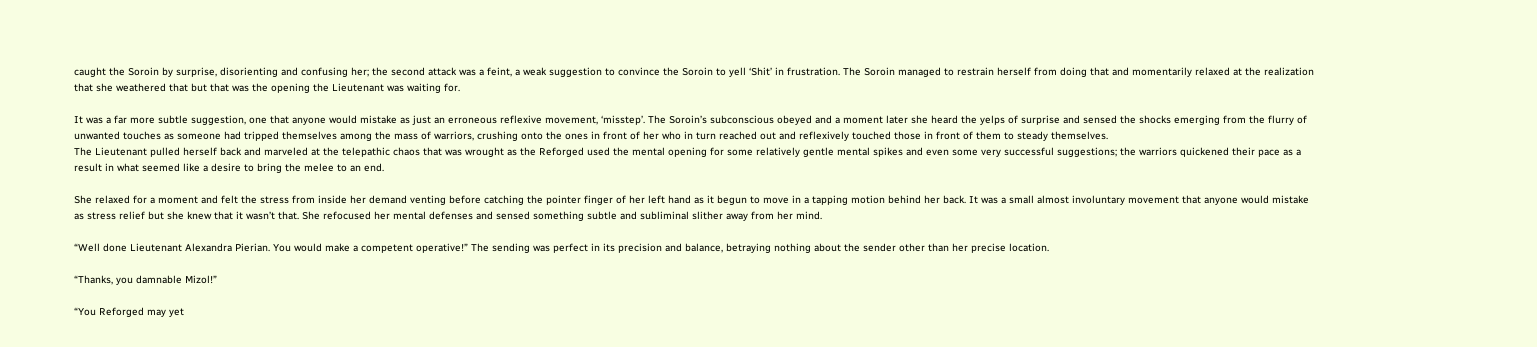caught the Soroin by surprise, disorienting and confusing her; the second attack was a feint, a weak suggestion to convince the Soroin to yell ‘Shit’ in frustration. The Soroin managed to restrain herself from doing that and momentarily relaxed at the realization that she weathered that but that was the opening the Lieutenant was waiting for.

It was a far more subtle suggestion, one that anyone would mistake as just an erroneous reflexive movement, ‘misstep’. The Soroin’s subconscious obeyed and a moment later she heard the yelps of surprise and sensed the shocks emerging from the flurry of unwanted touches as someone had tripped themselves among the mass of warriors, crushing onto the ones in front of her who in turn reached out and reflexively touched those in front of them to steady themselves.
The Lieutenant pulled herself back and marveled at the telepathic chaos that was wrought as the Reforged used the mental opening for some relatively gentle mental spikes and even some very successful suggestions; the warriors quickened their pace as a result in what seemed like a desire to bring the melee to an end.

She relaxed for a moment and felt the stress from inside her demand venting before catching the pointer finger of her left hand as it begun to move in a tapping motion behind her back. It was a small almost involuntary movement that anyone would mistake as stress relief but she knew that it wasn’t that. She refocused her mental defenses and sensed something subtle and subliminal slither away from her mind.

“Well done Lieutenant Alexandra Pierian. You would make a competent operative!” The sending was perfect in its precision and balance, betraying nothing about the sender other than her precise location.

“Thanks, you damnable Mizol!”

“You Reforged may yet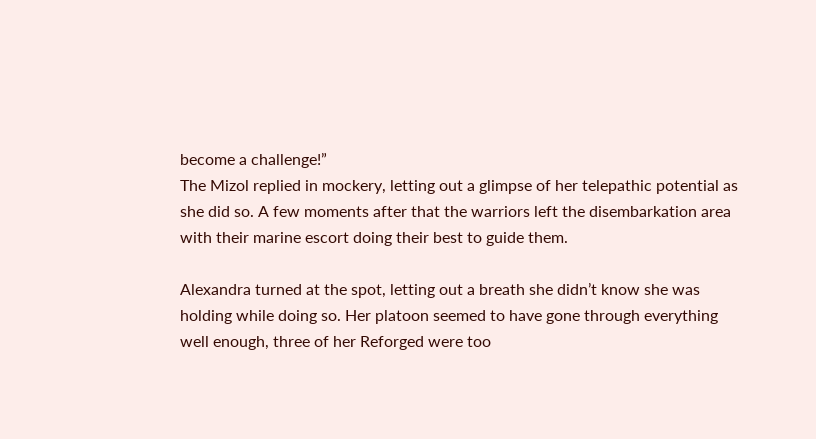become a challenge!”
The Mizol replied in mockery, letting out a glimpse of her telepathic potential as she did so. A few moments after that the warriors left the disembarkation area with their marine escort doing their best to guide them.

Alexandra turned at the spot, letting out a breath she didn’t know she was holding while doing so. Her platoon seemed to have gone through everything well enough, three of her Reforged were too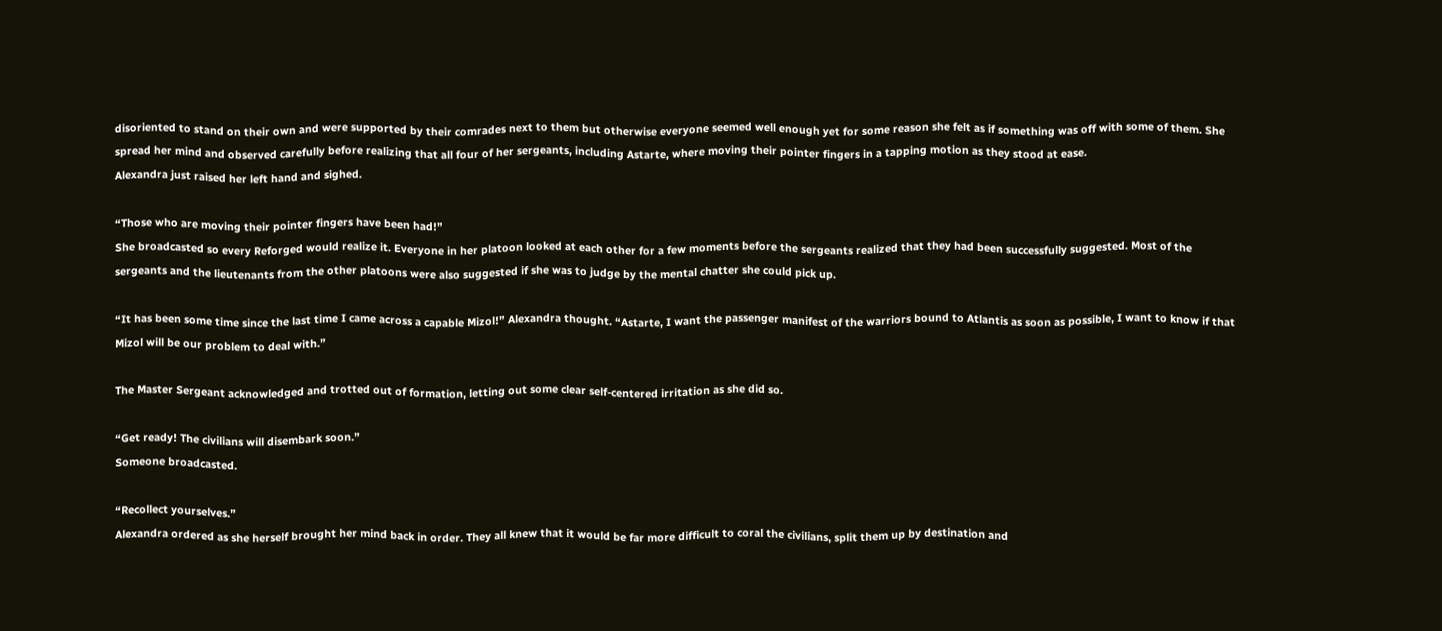disoriented to stand on their own and were supported by their comrades next to them but otherwise everyone seemed well enough yet for some reason she felt as if something was off with some of them. She spread her mind and observed carefully before realizing that all four of her sergeants, including Astarte, where moving their pointer fingers in a tapping motion as they stood at ease.
Alexandra just raised her left hand and sighed.

“Those who are moving their pointer fingers have been had!”
She broadcasted so every Reforged would realize it. Everyone in her platoon looked at each other for a few moments before the sergeants realized that they had been successfully suggested. Most of the sergeants and the lieutenants from the other platoons were also suggested if she was to judge by the mental chatter she could pick up.

“It has been some time since the last time I came across a capable Mizol!” Alexandra thought. “Astarte, I want the passenger manifest of the warriors bound to Atlantis as soon as possible, I want to know if that Mizol will be our problem to deal with.”

The Master Sergeant acknowledged and trotted out of formation, letting out some clear self-centered irritation as she did so.

“Get ready! The civilians will disembark soon.”
Someone broadcasted.

“Recollect yourselves.”
Alexandra ordered as she herself brought her mind back in order. They all knew that it would be far more difficult to coral the civilians, split them up by destination and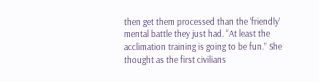then get them processed than the ‘friendly’ mental battle they just had. “At least the acclimation training is going to be fun.” She thought as the first civilians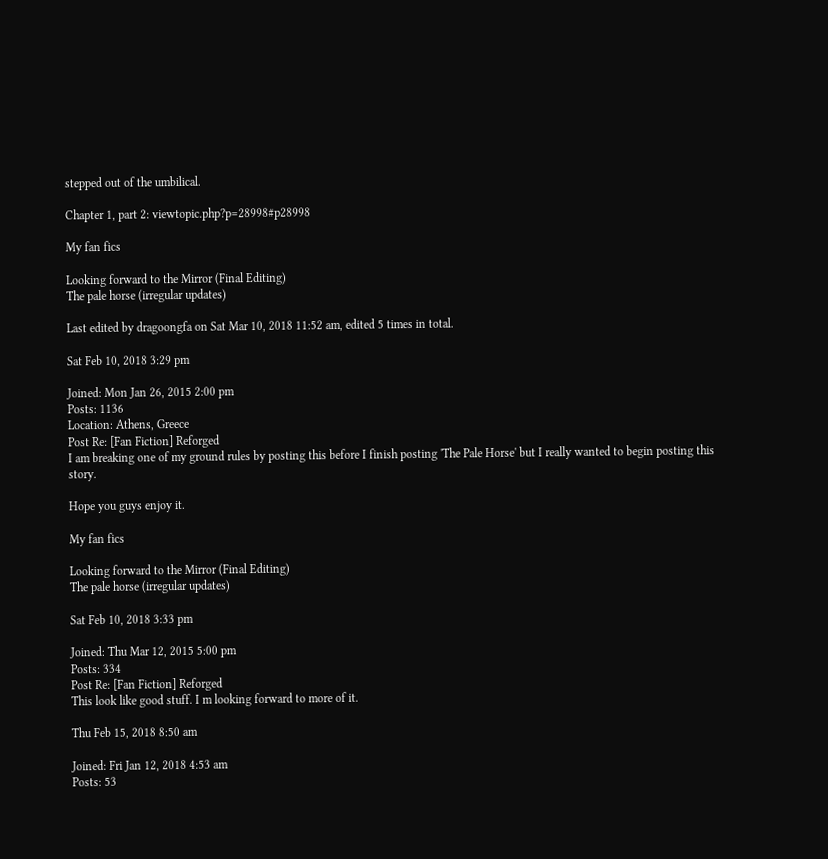stepped out of the umbilical.

Chapter 1, part 2: viewtopic.php?p=28998#p28998

My fan fics

Looking forward to the Mirror (Final Editing)
The pale horse (irregular updates)

Last edited by dragoongfa on Sat Mar 10, 2018 11:52 am, edited 5 times in total.

Sat Feb 10, 2018 3:29 pm

Joined: Mon Jan 26, 2015 2:00 pm
Posts: 1136
Location: Athens, Greece
Post Re: [Fan Fiction] Reforged
I am breaking one of my ground rules by posting this before I finish posting 'The Pale Horse' but I really wanted to begin posting this story.

Hope you guys enjoy it.

My fan fics

Looking forward to the Mirror (Final Editing)
The pale horse (irregular updates)

Sat Feb 10, 2018 3:33 pm

Joined: Thu Mar 12, 2015 5:00 pm
Posts: 334
Post Re: [Fan Fiction] Reforged
This look like good stuff. I m looking forward to more of it.

Thu Feb 15, 2018 8:50 am

Joined: Fri Jan 12, 2018 4:53 am
Posts: 53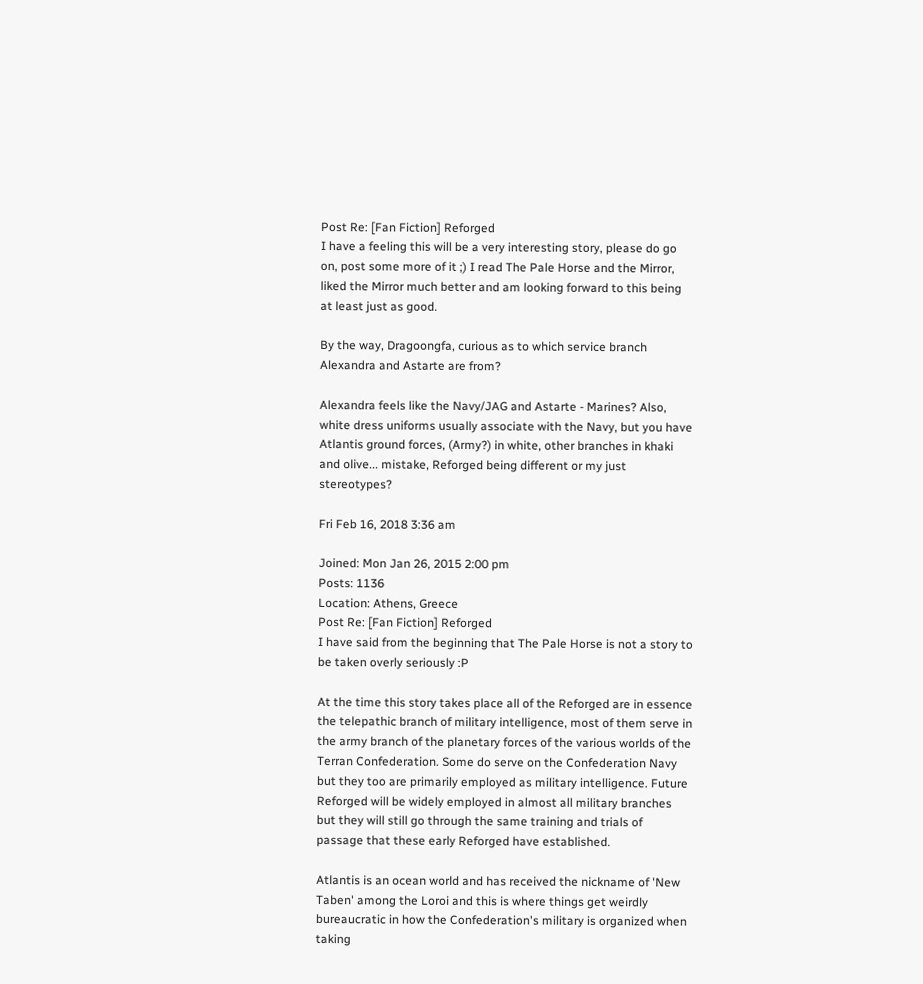Post Re: [Fan Fiction] Reforged
I have a feeling this will be a very interesting story, please do go on, post some more of it ;) I read The Pale Horse and the Mirror, liked the Mirror much better and am looking forward to this being at least just as good.

By the way, Dragoongfa, curious as to which service branch Alexandra and Astarte are from?

Alexandra feels like the Navy/JAG and Astarte - Marines? Also, white dress uniforms usually associate with the Navy, but you have Atlantis ground forces, (Army?) in white, other branches in khaki and olive... mistake, Reforged being different or my just stereotypes?

Fri Feb 16, 2018 3:36 am

Joined: Mon Jan 26, 2015 2:00 pm
Posts: 1136
Location: Athens, Greece
Post Re: [Fan Fiction] Reforged
I have said from the beginning that The Pale Horse is not a story to be taken overly seriously :P

At the time this story takes place all of the Reforged are in essence the telepathic branch of military intelligence, most of them serve in the army branch of the planetary forces of the various worlds of the Terran Confederation. Some do serve on the Confederation Navy but they too are primarily employed as military intelligence. Future Reforged will be widely employed in almost all military branches but they will still go through the same training and trials of passage that these early Reforged have established.

Atlantis is an ocean world and has received the nickname of 'New Taben' among the Loroi and this is where things get weirdly bureaucratic in how the Confederation's military is organized when taking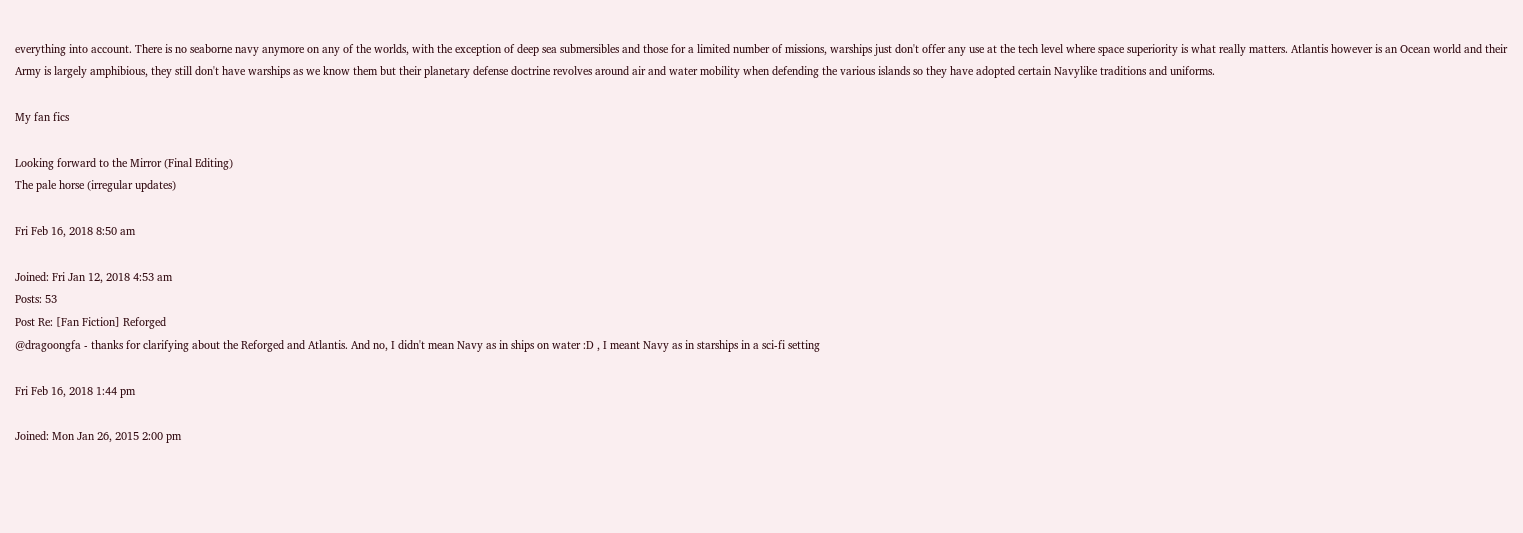everything into account. There is no seaborne navy anymore on any of the worlds, with the exception of deep sea submersibles and those for a limited number of missions, warships just don't offer any use at the tech level where space superiority is what really matters. Atlantis however is an Ocean world and their Army is largely amphibious, they still don't have warships as we know them but their planetary defense doctrine revolves around air and water mobility when defending the various islands so they have adopted certain Navylike traditions and uniforms.

My fan fics

Looking forward to the Mirror (Final Editing)
The pale horse (irregular updates)

Fri Feb 16, 2018 8:50 am

Joined: Fri Jan 12, 2018 4:53 am
Posts: 53
Post Re: [Fan Fiction] Reforged
@dragoongfa - thanks for clarifying about the Reforged and Atlantis. And no, I didn't mean Navy as in ships on water :D , I meant Navy as in starships in a sci-fi setting

Fri Feb 16, 2018 1:44 pm

Joined: Mon Jan 26, 2015 2:00 pm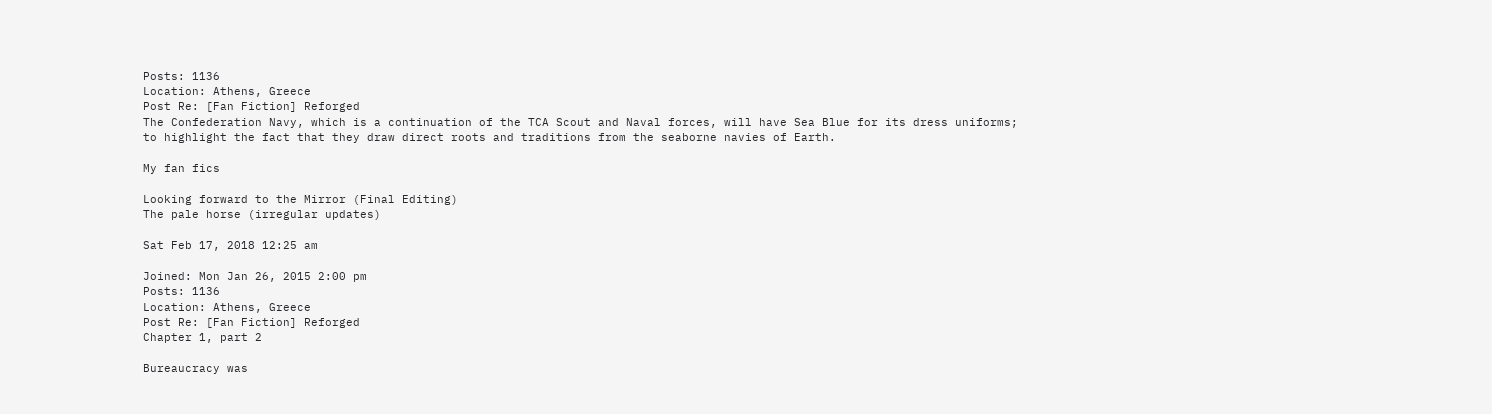Posts: 1136
Location: Athens, Greece
Post Re: [Fan Fiction] Reforged
The Confederation Navy, which is a continuation of the TCA Scout and Naval forces, will have Sea Blue for its dress uniforms; to highlight the fact that they draw direct roots and traditions from the seaborne navies of Earth.

My fan fics

Looking forward to the Mirror (Final Editing)
The pale horse (irregular updates)

Sat Feb 17, 2018 12:25 am

Joined: Mon Jan 26, 2015 2:00 pm
Posts: 1136
Location: Athens, Greece
Post Re: [Fan Fiction] Reforged
Chapter 1, part 2

Bureaucracy was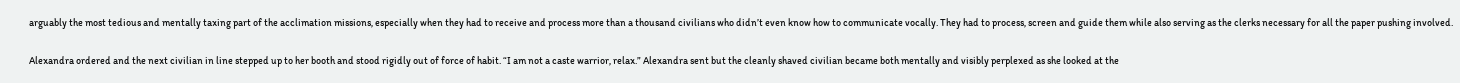arguably the most tedious and mentally taxing part of the acclimation missions, especially when they had to receive and process more than a thousand civilians who didn’t even know how to communicate vocally. They had to process, screen and guide them while also serving as the clerks necessary for all the paper pushing involved.

Alexandra ordered and the next civilian in line stepped up to her booth and stood rigidly out of force of habit. “I am not a caste warrior, relax.” Alexandra sent but the cleanly shaved civilian became both mentally and visibly perplexed as she looked at the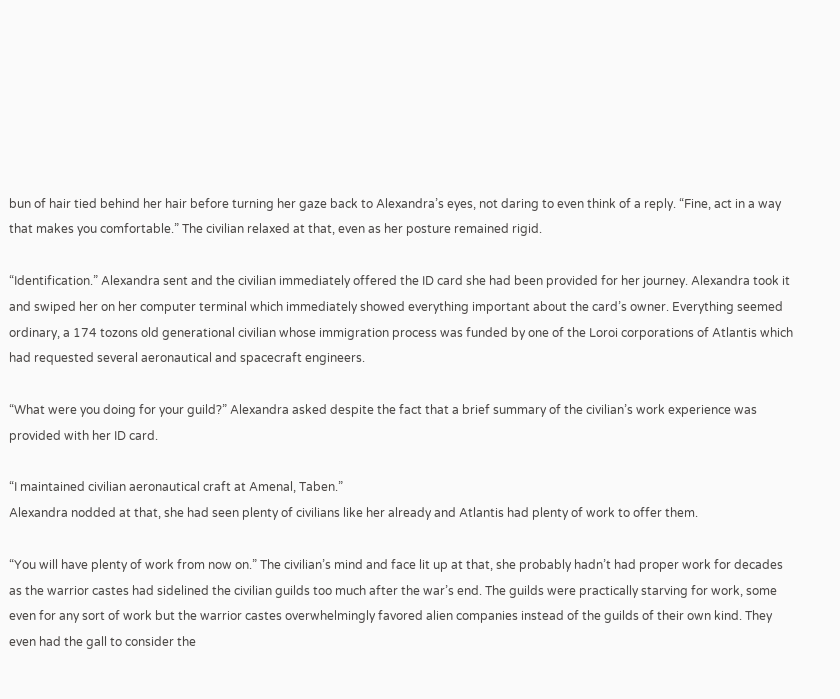bun of hair tied behind her hair before turning her gaze back to Alexandra’s eyes, not daring to even think of a reply. “Fine, act in a way that makes you comfortable.” The civilian relaxed at that, even as her posture remained rigid.

“Identification.” Alexandra sent and the civilian immediately offered the ID card she had been provided for her journey. Alexandra took it and swiped her on her computer terminal which immediately showed everything important about the card’s owner. Everything seemed ordinary, a 174 tozons old generational civilian whose immigration process was funded by one of the Loroi corporations of Atlantis which had requested several aeronautical and spacecraft engineers.

“What were you doing for your guild?” Alexandra asked despite the fact that a brief summary of the civilian’s work experience was provided with her ID card.

“I maintained civilian aeronautical craft at Amenal, Taben.”
Alexandra nodded at that, she had seen plenty of civilians like her already and Atlantis had plenty of work to offer them.

“You will have plenty of work from now on.” The civilian’s mind and face lit up at that, she probably hadn’t had proper work for decades as the warrior castes had sidelined the civilian guilds too much after the war’s end. The guilds were practically starving for work, some even for any sort of work but the warrior castes overwhelmingly favored alien companies instead of the guilds of their own kind. They even had the gall to consider the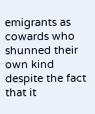emigrants as cowards who shunned their own kind despite the fact that it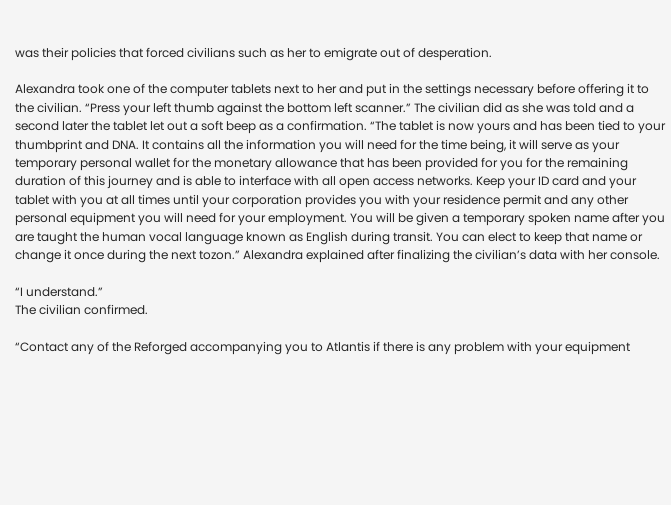was their policies that forced civilians such as her to emigrate out of desperation.

Alexandra took one of the computer tablets next to her and put in the settings necessary before offering it to the civilian. “Press your left thumb against the bottom left scanner.” The civilian did as she was told and a second later the tablet let out a soft beep as a confirmation. “The tablet is now yours and has been tied to your thumbprint and DNA. It contains all the information you will need for the time being, it will serve as your temporary personal wallet for the monetary allowance that has been provided for you for the remaining duration of this journey and is able to interface with all open access networks. Keep your ID card and your tablet with you at all times until your corporation provides you with your residence permit and any other personal equipment you will need for your employment. You will be given a temporary spoken name after you are taught the human vocal language known as English during transit. You can elect to keep that name or change it once during the next tozon.” Alexandra explained after finalizing the civilian’s data with her console.

“I understand.”
The civilian confirmed.

“Contact any of the Reforged accompanying you to Atlantis if there is any problem with your equipment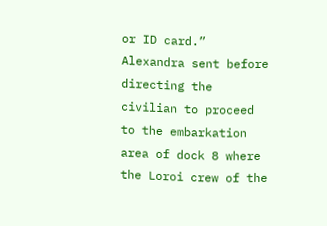or ID card.” Alexandra sent before directing the civilian to proceed to the embarkation area of dock 8 where the Loroi crew of the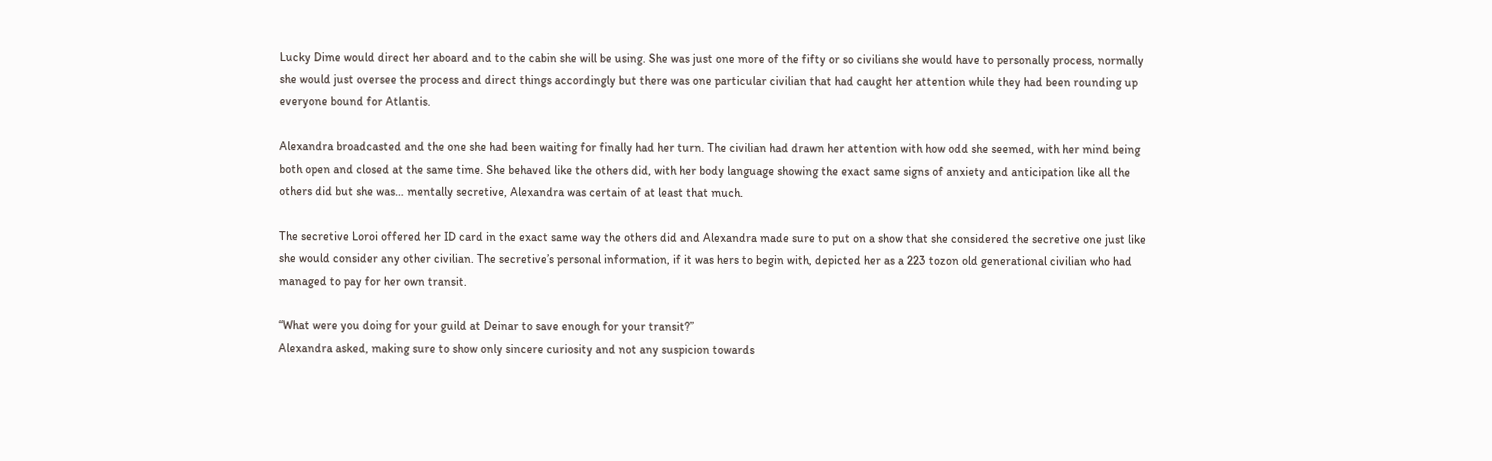Lucky Dime would direct her aboard and to the cabin she will be using. She was just one more of the fifty or so civilians she would have to personally process, normally she would just oversee the process and direct things accordingly but there was one particular civilian that had caught her attention while they had been rounding up everyone bound for Atlantis.

Alexandra broadcasted and the one she had been waiting for finally had her turn. The civilian had drawn her attention with how odd she seemed, with her mind being both open and closed at the same time. She behaved like the others did, with her body language showing the exact same signs of anxiety and anticipation like all the others did but she was… mentally secretive, Alexandra was certain of at least that much.

The secretive Loroi offered her ID card in the exact same way the others did and Alexandra made sure to put on a show that she considered the secretive one just like she would consider any other civilian. The secretive’s personal information, if it was hers to begin with, depicted her as a 223 tozon old generational civilian who had managed to pay for her own transit.

“What were you doing for your guild at Deinar to save enough for your transit?”
Alexandra asked, making sure to show only sincere curiosity and not any suspicion towards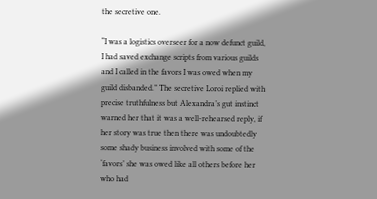the secretive one.

“I was a logistics overseer for a now defunct guild, I had saved exchange scripts from various guilds and I called in the favors I was owed when my guild disbanded.” The secretive Loroi replied with precise truthfulness but Alexandra’s gut instinct warned her that it was a well-rehearsed reply, if her story was true then there was undoubtedly some shady business involved with some of the ‘favors’ she was owed like all others before her who had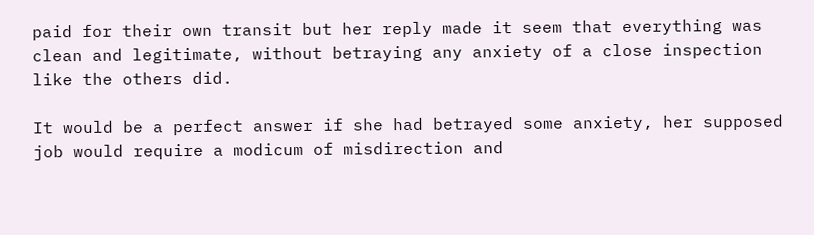paid for their own transit but her reply made it seem that everything was clean and legitimate, without betraying any anxiety of a close inspection like the others did.

It would be a perfect answer if she had betrayed some anxiety, her supposed job would require a modicum of misdirection and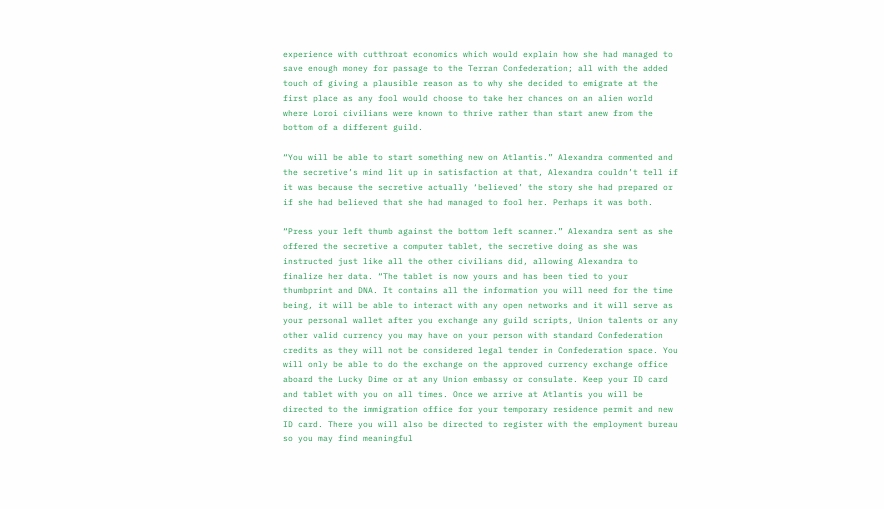experience with cutthroat economics which would explain how she had managed to save enough money for passage to the Terran Confederation; all with the added touch of giving a plausible reason as to why she decided to emigrate at the first place as any fool would choose to take her chances on an alien world where Loroi civilians were known to thrive rather than start anew from the bottom of a different guild.

“You will be able to start something new on Atlantis.” Alexandra commented and the secretive’s mind lit up in satisfaction at that, Alexandra couldn’t tell if it was because the secretive actually ‘believed’ the story she had prepared or if she had believed that she had managed to fool her. Perhaps it was both.

“Press your left thumb against the bottom left scanner.” Alexandra sent as she offered the secretive a computer tablet, the secretive doing as she was instructed just like all the other civilians did, allowing Alexandra to finalize her data. “The tablet is now yours and has been tied to your thumbprint and DNA. It contains all the information you will need for the time being, it will be able to interact with any open networks and it will serve as your personal wallet after you exchange any guild scripts, Union talents or any other valid currency you may have on your person with standard Confederation credits as they will not be considered legal tender in Confederation space. You will only be able to do the exchange on the approved currency exchange office aboard the Lucky Dime or at any Union embassy or consulate. Keep your ID card and tablet with you on all times. Once we arrive at Atlantis you will be directed to the immigration office for your temporary residence permit and new ID card. There you will also be directed to register with the employment bureau so you may find meaningful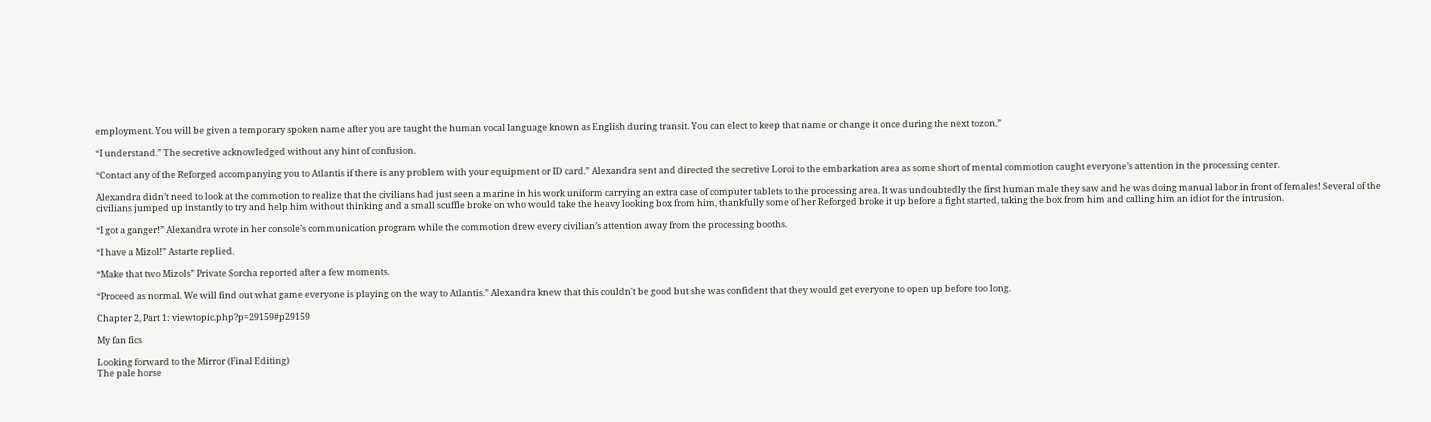employment. You will be given a temporary spoken name after you are taught the human vocal language known as English during transit. You can elect to keep that name or change it once during the next tozon.”

“I understand.” The secretive acknowledged without any hint of confusion.

“Contact any of the Reforged accompanying you to Atlantis if there is any problem with your equipment or ID card.” Alexandra sent and directed the secretive Loroi to the embarkation area as some short of mental commotion caught everyone’s attention in the processing center.

Alexandra didn’t need to look at the commotion to realize that the civilians had just seen a marine in his work uniform carrying an extra case of computer tablets to the processing area. It was undoubtedly the first human male they saw and he was doing manual labor in front of females! Several of the civilians jumped up instantly to try and help him without thinking and a small scuffle broke on who would take the heavy looking box from him, thankfully some of her Reforged broke it up before a fight started, taking the box from him and calling him an idiot for the intrusion.

“I got a ganger!” Alexandra wrote in her console’s communication program while the commotion drew every civilian’s attention away from the processing booths.

“I have a Mizol!” Astarte replied.

“Make that two Mizols” Private Sorcha reported after a few moments.

“Proceed as normal. We will find out what game everyone is playing on the way to Atlantis.” Alexandra knew that this couldn't be good but she was confident that they would get everyone to open up before too long.

Chapter 2, Part 1: viewtopic.php?p=29159#p29159

My fan fics

Looking forward to the Mirror (Final Editing)
The pale horse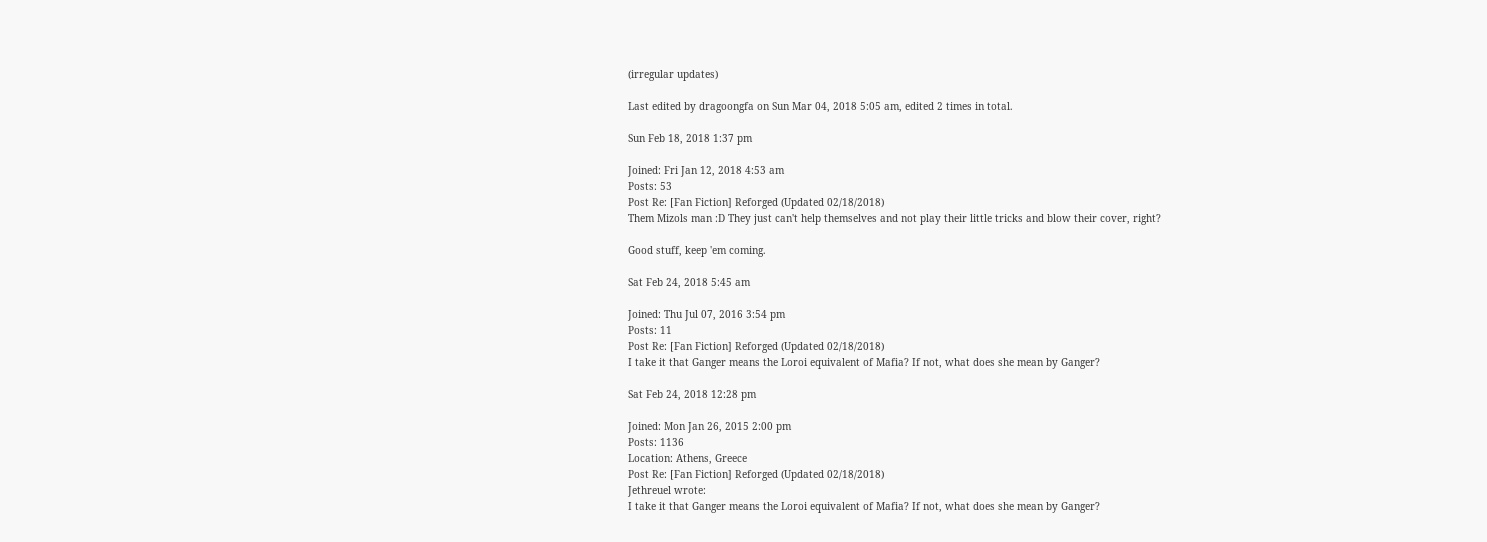(irregular updates)

Last edited by dragoongfa on Sun Mar 04, 2018 5:05 am, edited 2 times in total.

Sun Feb 18, 2018 1:37 pm

Joined: Fri Jan 12, 2018 4:53 am
Posts: 53
Post Re: [Fan Fiction] Reforged (Updated 02/18/2018)
Them Mizols man :D They just can't help themselves and not play their little tricks and blow their cover, right?

Good stuff, keep 'em coming.

Sat Feb 24, 2018 5:45 am

Joined: Thu Jul 07, 2016 3:54 pm
Posts: 11
Post Re: [Fan Fiction] Reforged (Updated 02/18/2018)
I take it that Ganger means the Loroi equivalent of Mafia? If not, what does she mean by Ganger?

Sat Feb 24, 2018 12:28 pm

Joined: Mon Jan 26, 2015 2:00 pm
Posts: 1136
Location: Athens, Greece
Post Re: [Fan Fiction] Reforged (Updated 02/18/2018)
Jethreuel wrote:
I take it that Ganger means the Loroi equivalent of Mafia? If not, what does she mean by Ganger?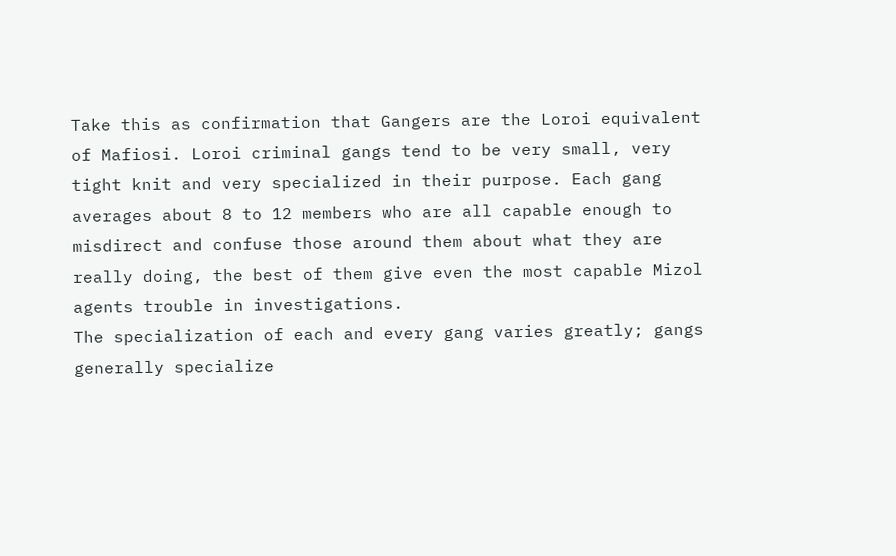Take this as confirmation that Gangers are the Loroi equivalent of Mafiosi. Loroi criminal gangs tend to be very small, very tight knit and very specialized in their purpose. Each gang averages about 8 to 12 members who are all capable enough to misdirect and confuse those around them about what they are really doing, the best of them give even the most capable Mizol agents trouble in investigations.
The specialization of each and every gang varies greatly; gangs generally specialize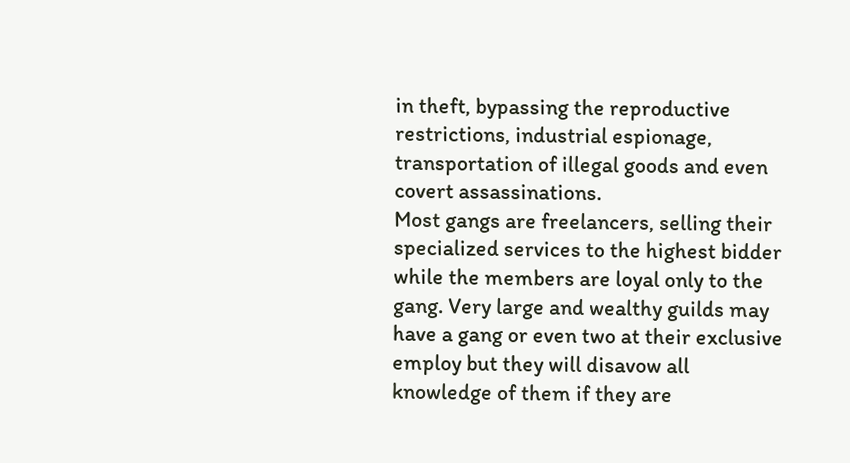in theft, bypassing the reproductive restrictions, industrial espionage, transportation of illegal goods and even covert assassinations.
Most gangs are freelancers, selling their specialized services to the highest bidder while the members are loyal only to the gang. Very large and wealthy guilds may have a gang or even two at their exclusive employ but they will disavow all knowledge of them if they are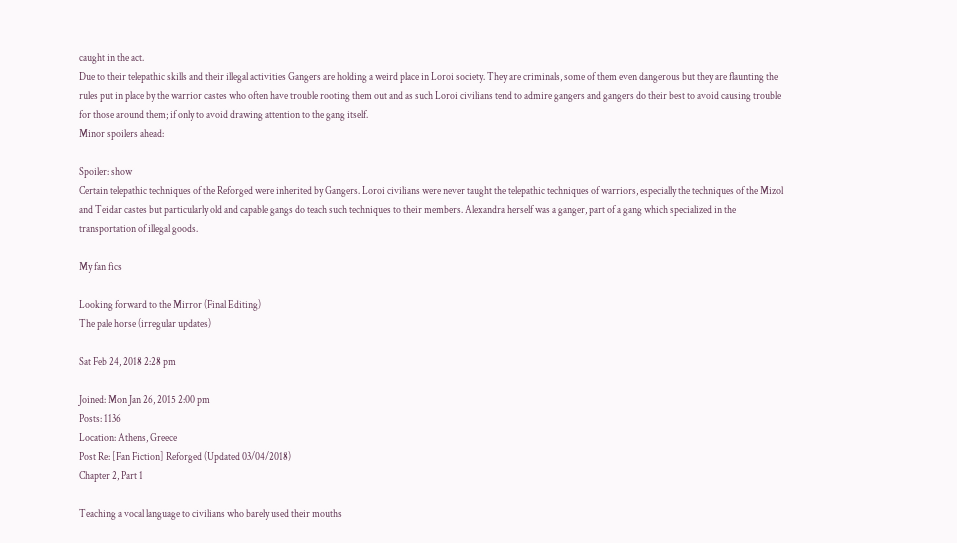caught in the act.
Due to their telepathic skills and their illegal activities Gangers are holding a weird place in Loroi society. They are criminals, some of them even dangerous but they are flaunting the rules put in place by the warrior castes who often have trouble rooting them out and as such Loroi civilians tend to admire gangers and gangers do their best to avoid causing trouble for those around them; if only to avoid drawing attention to the gang itself.
Minor spoilers ahead:

Spoiler: show
Certain telepathic techniques of the Reforged were inherited by Gangers. Loroi civilians were never taught the telepathic techniques of warriors, especially the techniques of the Mizol and Teidar castes but particularly old and capable gangs do teach such techniques to their members. Alexandra herself was a ganger, part of a gang which specialized in the transportation of illegal goods.

My fan fics

Looking forward to the Mirror (Final Editing)
The pale horse (irregular updates)

Sat Feb 24, 2018 2:28 pm

Joined: Mon Jan 26, 2015 2:00 pm
Posts: 1136
Location: Athens, Greece
Post Re: [Fan Fiction] Reforged (Updated 03/04/2018)
Chapter 2, Part 1

Teaching a vocal language to civilians who barely used their mouths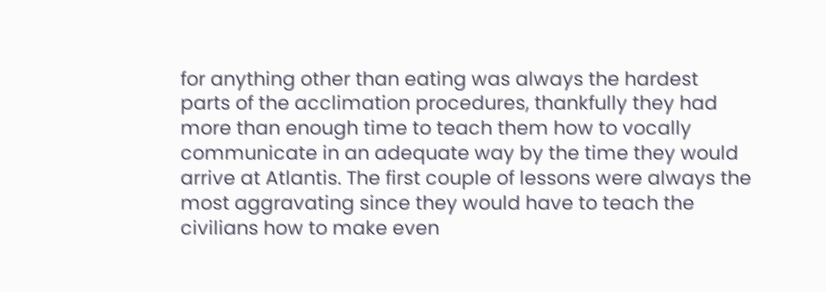for anything other than eating was always the hardest parts of the acclimation procedures, thankfully they had more than enough time to teach them how to vocally communicate in an adequate way by the time they would arrive at Atlantis. The first couple of lessons were always the most aggravating since they would have to teach the civilians how to make even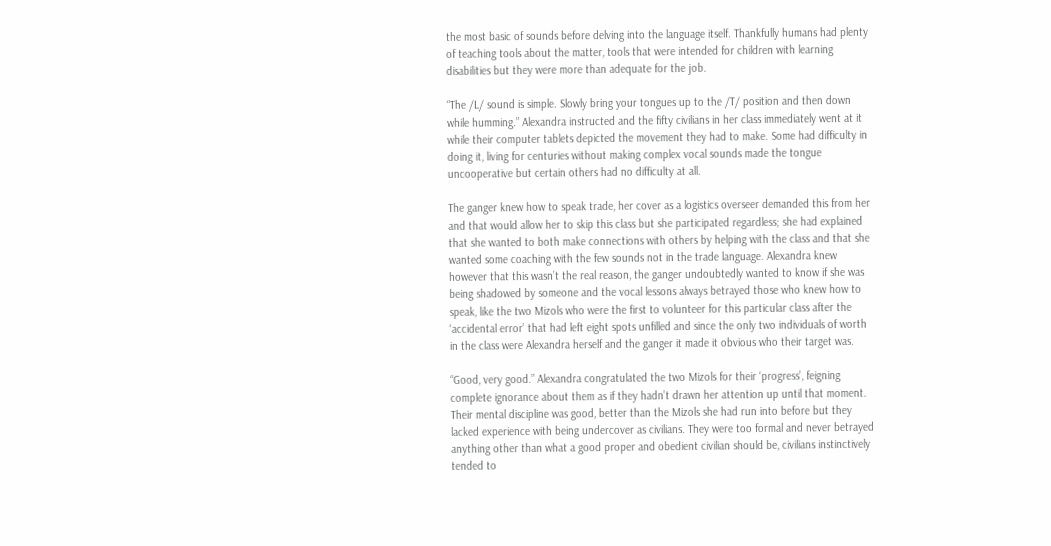the most basic of sounds before delving into the language itself. Thankfully humans had plenty of teaching tools about the matter, tools that were intended for children with learning disabilities but they were more than adequate for the job.

“The /L/ sound is simple. Slowly bring your tongues up to the /T/ position and then down while humming.” Alexandra instructed and the fifty civilians in her class immediately went at it while their computer tablets depicted the movement they had to make. Some had difficulty in doing it, living for centuries without making complex vocal sounds made the tongue uncooperative but certain others had no difficulty at all.

The ganger knew how to speak trade, her cover as a logistics overseer demanded this from her and that would allow her to skip this class but she participated regardless; she had explained that she wanted to both make connections with others by helping with the class and that she wanted some coaching with the few sounds not in the trade language. Alexandra knew however that this wasn’t the real reason, the ganger undoubtedly wanted to know if she was being shadowed by someone and the vocal lessons always betrayed those who knew how to speak, like the two Mizols who were the first to volunteer for this particular class after the ‘accidental error’ that had left eight spots unfilled and since the only two individuals of worth in the class were Alexandra herself and the ganger it made it obvious who their target was.

“Good, very good.” Alexandra congratulated the two Mizols for their ‘progress’, feigning complete ignorance about them as if they hadn’t drawn her attention up until that moment. Their mental discipline was good, better than the Mizols she had run into before but they lacked experience with being undercover as civilians. They were too formal and never betrayed anything other than what a good proper and obedient civilian should be, civilians instinctively tended to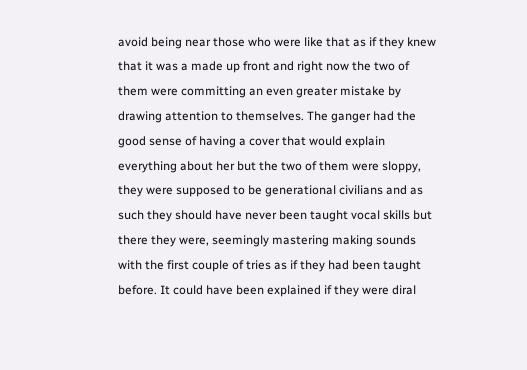avoid being near those who were like that as if they knew that it was a made up front and right now the two of them were committing an even greater mistake by drawing attention to themselves. The ganger had the good sense of having a cover that would explain everything about her but the two of them were sloppy, they were supposed to be generational civilians and as such they should have never been taught vocal skills but there they were, seemingly mastering making sounds with the first couple of tries as if they had been taught before. It could have been explained if they were diral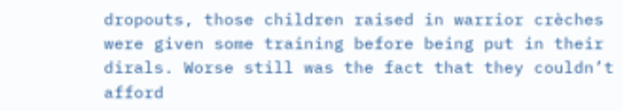dropouts, those children raised in warrior crèches were given some training before being put in their dirals. Worse still was the fact that they couldn’t afford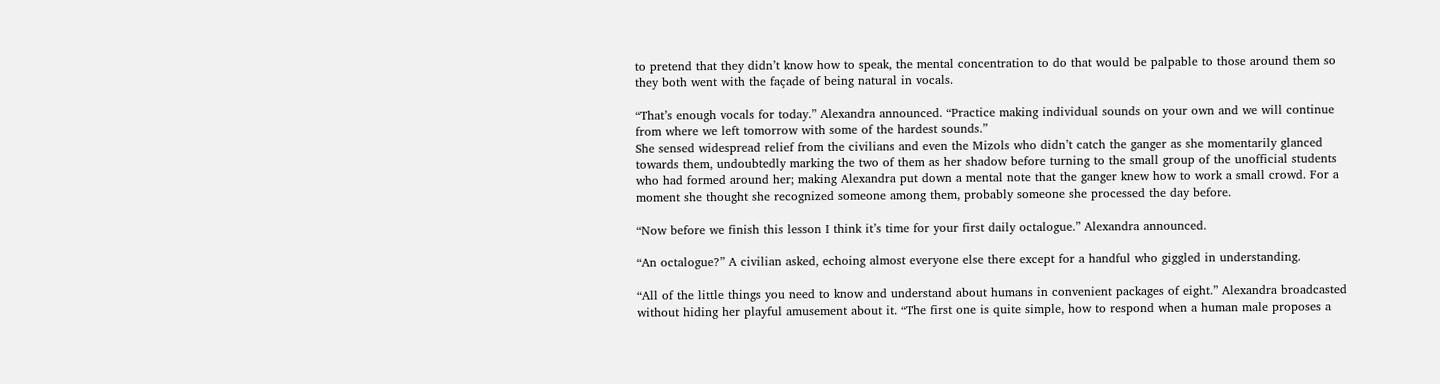to pretend that they didn’t know how to speak, the mental concentration to do that would be palpable to those around them so they both went with the façade of being natural in vocals.

“That’s enough vocals for today.” Alexandra announced. “Practice making individual sounds on your own and we will continue from where we left tomorrow with some of the hardest sounds.”
She sensed widespread relief from the civilians and even the Mizols who didn’t catch the ganger as she momentarily glanced towards them, undoubtedly marking the two of them as her shadow before turning to the small group of the unofficial students who had formed around her; making Alexandra put down a mental note that the ganger knew how to work a small crowd. For a moment she thought she recognized someone among them, probably someone she processed the day before.

“Now before we finish this lesson I think it’s time for your first daily octalogue.” Alexandra announced.

“An octalogue?” A civilian asked, echoing almost everyone else there except for a handful who giggled in understanding.

“All of the little things you need to know and understand about humans in convenient packages of eight.” Alexandra broadcasted without hiding her playful amusement about it. “The first one is quite simple, how to respond when a human male proposes a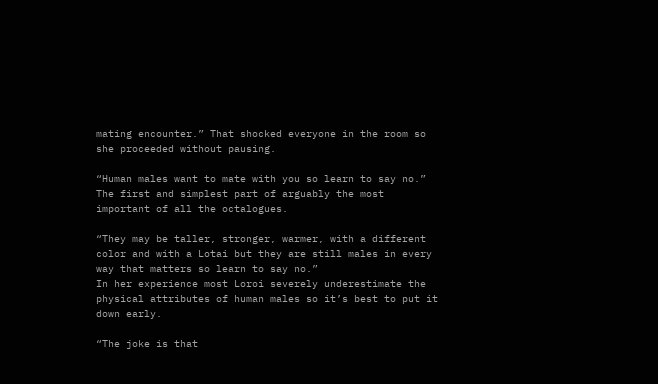mating encounter.” That shocked everyone in the room so she proceeded without pausing.

“Human males want to mate with you so learn to say no.”
The first and simplest part of arguably the most important of all the octalogues.

“They may be taller, stronger, warmer, with a different color and with a Lotai but they are still males in every way that matters so learn to say no.”
In her experience most Loroi severely underestimate the physical attributes of human males so it’s best to put it down early.

“The joke is that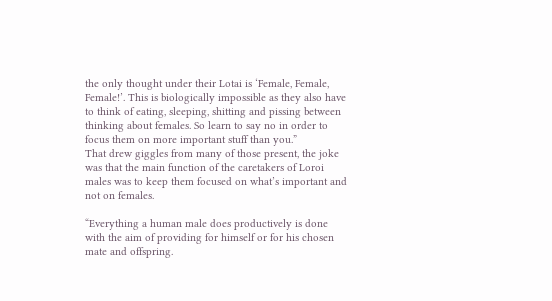the only thought under their Lotai is ‘Female, Female, Female!’. This is biologically impossible as they also have to think of eating, sleeping, shitting and pissing between thinking about females. So learn to say no in order to focus them on more important stuff than you.”
That drew giggles from many of those present, the joke was that the main function of the caretakers of Loroi males was to keep them focused on what’s important and not on females.

“Everything a human male does productively is done with the aim of providing for himself or for his chosen mate and offspring.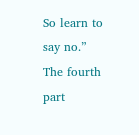So learn to say no.”
The fourth part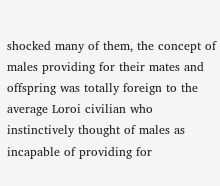shocked many of them, the concept of males providing for their mates and offspring was totally foreign to the average Loroi civilian who instinctively thought of males as incapable of providing for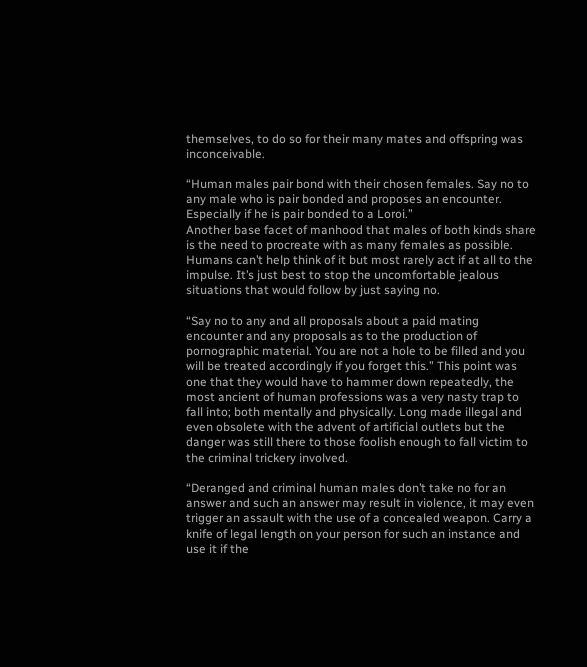themselves, to do so for their many mates and offspring was inconceivable.

“Human males pair bond with their chosen females. Say no to any male who is pair bonded and proposes an encounter. Especially if he is pair bonded to a Loroi.”
Another base facet of manhood that males of both kinds share is the need to procreate with as many females as possible. Humans can’t help think of it but most rarely act if at all to the impulse. It’s just best to stop the uncomfortable jealous situations that would follow by just saying no.

“Say no to any and all proposals about a paid mating encounter and any proposals as to the production of pornographic material. You are not a hole to be filled and you will be treated accordingly if you forget this.” This point was one that they would have to hammer down repeatedly, the most ancient of human professions was a very nasty trap to fall into; both mentally and physically. Long made illegal and even obsolete with the advent of artificial outlets but the danger was still there to those foolish enough to fall victim to the criminal trickery involved.

“Deranged and criminal human males don’t take no for an answer and such an answer may result in violence, it may even trigger an assault with the use of a concealed weapon. Carry a knife of legal length on your person for such an instance and use it if the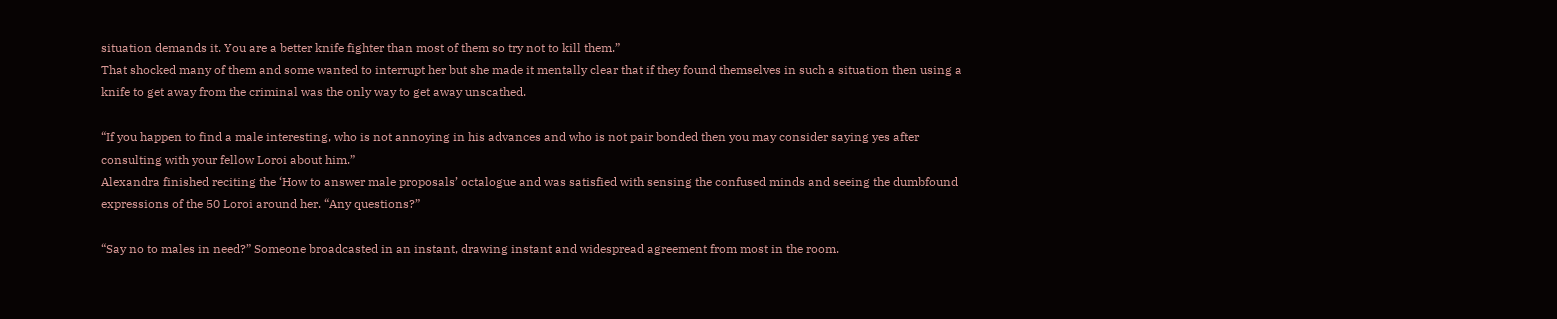situation demands it. You are a better knife fighter than most of them so try not to kill them.”
That shocked many of them and some wanted to interrupt her but she made it mentally clear that if they found themselves in such a situation then using a knife to get away from the criminal was the only way to get away unscathed.

“If you happen to find a male interesting, who is not annoying in his advances and who is not pair bonded then you may consider saying yes after consulting with your fellow Loroi about him.”
Alexandra finished reciting the ‘How to answer male proposals’ octalogue and was satisfied with sensing the confused minds and seeing the dumbfound expressions of the 50 Loroi around her. “Any questions?”

“Say no to males in need?” Someone broadcasted in an instant, drawing instant and widespread agreement from most in the room.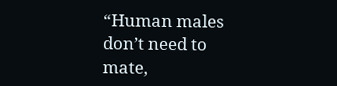“Human males don’t need to mate,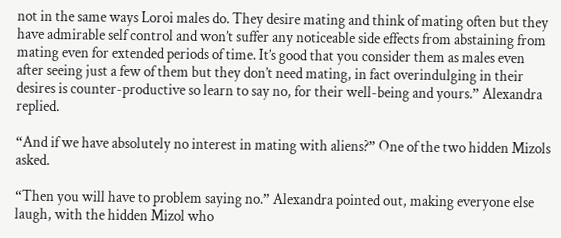not in the same ways Loroi males do. They desire mating and think of mating often but they have admirable self control and won’t suffer any noticeable side effects from abstaining from mating even for extended periods of time. It’s good that you consider them as males even after seeing just a few of them but they don’t need mating, in fact overindulging in their desires is counter-productive so learn to say no, for their well-being and yours.” Alexandra replied.

“And if we have absolutely no interest in mating with aliens?” One of the two hidden Mizols asked.

“Then you will have to problem saying no.” Alexandra pointed out, making everyone else laugh, with the hidden Mizol who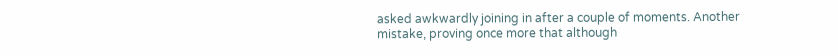asked awkwardly joining in after a couple of moments. Another mistake, proving once more that although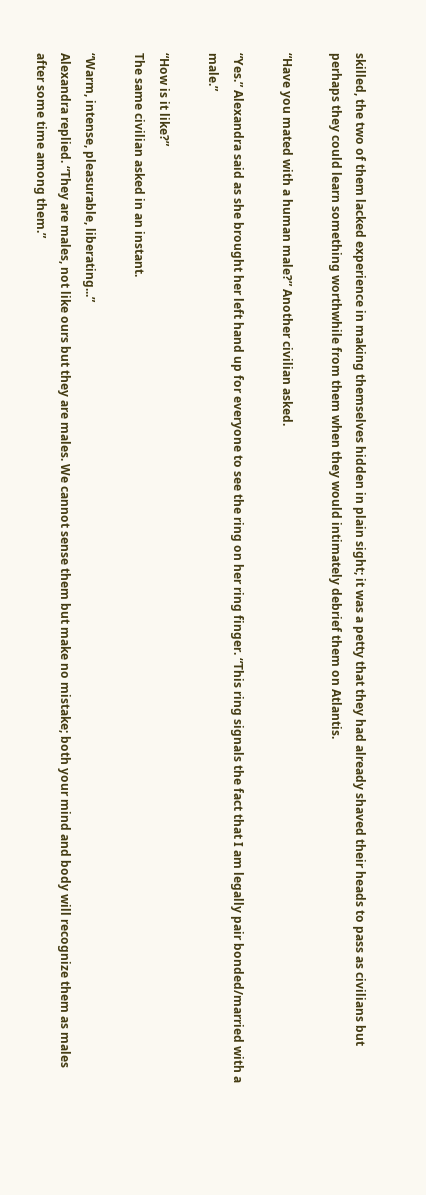skilled, the two of them lacked experience in making themselves hidden in plain sight; it was a petty that they had already shaved their heads to pass as civilians but perhaps they could learn something worthwhile from them when they would intimately debrief them on Atlantis.

“Have you mated with a human male?” Another civilian asked.

“Yes.” Alexandra said as she brought her left hand up for everyone to see the ring on her ring finger. “This ring signals the fact that I am legally pair bonded/married with a male.”

“How is it like?”
The same civilian asked in an instant.

“Warm, intense, pleasurable, liberating...”
Alexandra replied. “They are males, not like ours but they are males. We cannot sense them but make no mistake; both your mind and body will recognize them as males after some time among them.”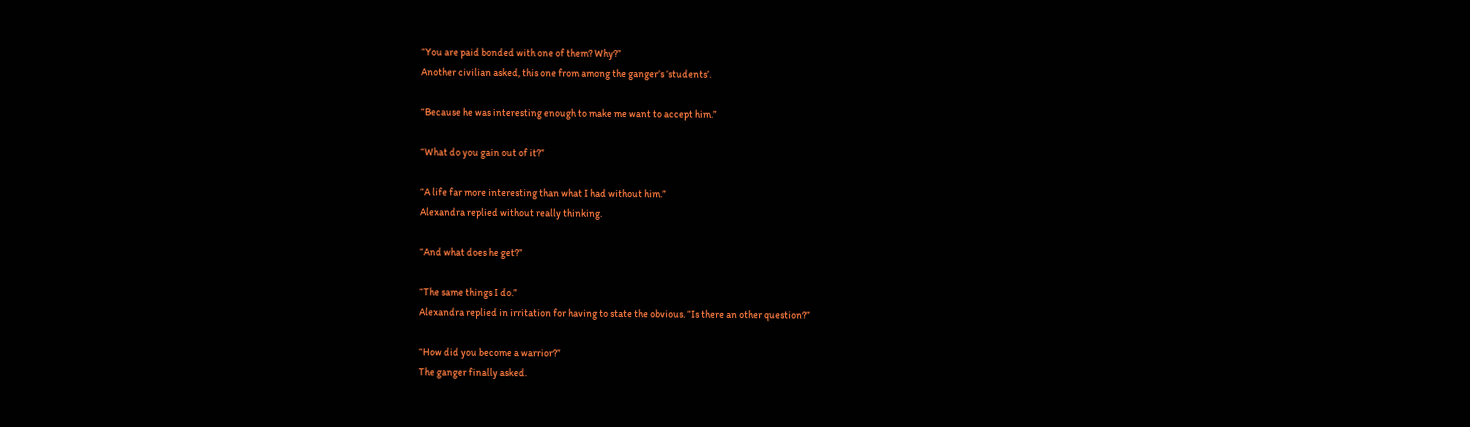“You are paid bonded with one of them? Why?”
Another civilian asked, this one from among the ganger’s ‘students’.

“Because he was interesting enough to make me want to accept him.”

“What do you gain out of it?”

“A life far more interesting than what I had without him.”
Alexandra replied without really thinking.

“And what does he get?”

“The same things I do.”
Alexandra replied in irritation for having to state the obvious. “Is there an other question?”

“How did you become a warrior?”
The ganger finally asked.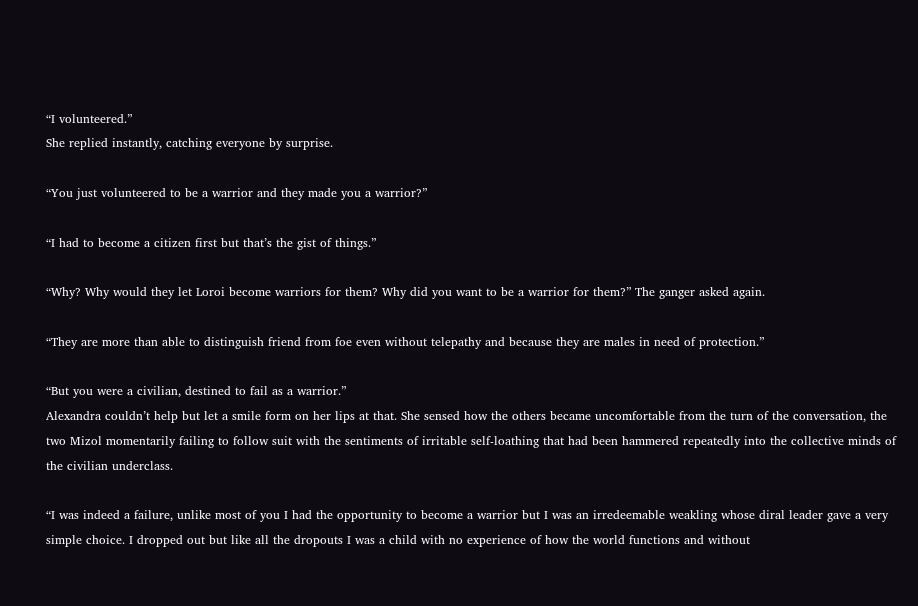“I volunteered.”
She replied instantly, catching everyone by surprise.

“You just volunteered to be a warrior and they made you a warrior?”

“I had to become a citizen first but that’s the gist of things.”

“Why? Why would they let Loroi become warriors for them? Why did you want to be a warrior for them?” The ganger asked again.

“They are more than able to distinguish friend from foe even without telepathy and because they are males in need of protection.”

“But you were a civilian, destined to fail as a warrior.”
Alexandra couldn’t help but let a smile form on her lips at that. She sensed how the others became uncomfortable from the turn of the conversation, the two Mizol momentarily failing to follow suit with the sentiments of irritable self-loathing that had been hammered repeatedly into the collective minds of the civilian underclass.

“I was indeed a failure, unlike most of you I had the opportunity to become a warrior but I was an irredeemable weakling whose diral leader gave a very simple choice. I dropped out but like all the dropouts I was a child with no experience of how the world functions and without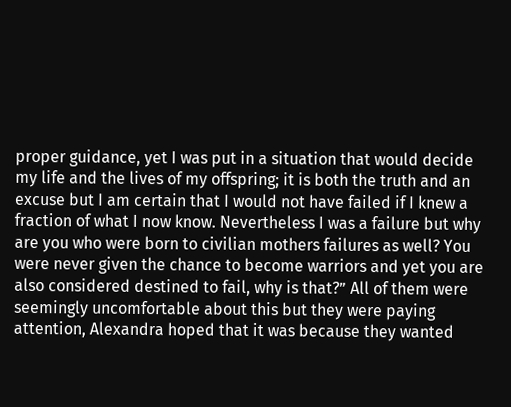proper guidance, yet I was put in a situation that would decide my life and the lives of my offspring; it is both the truth and an excuse but I am certain that I would not have failed if I knew a fraction of what I now know. Nevertheless I was a failure but why are you who were born to civilian mothers failures as well? You were never given the chance to become warriors and yet you are also considered destined to fail, why is that?” All of them were seemingly uncomfortable about this but they were paying attention, Alexandra hoped that it was because they wanted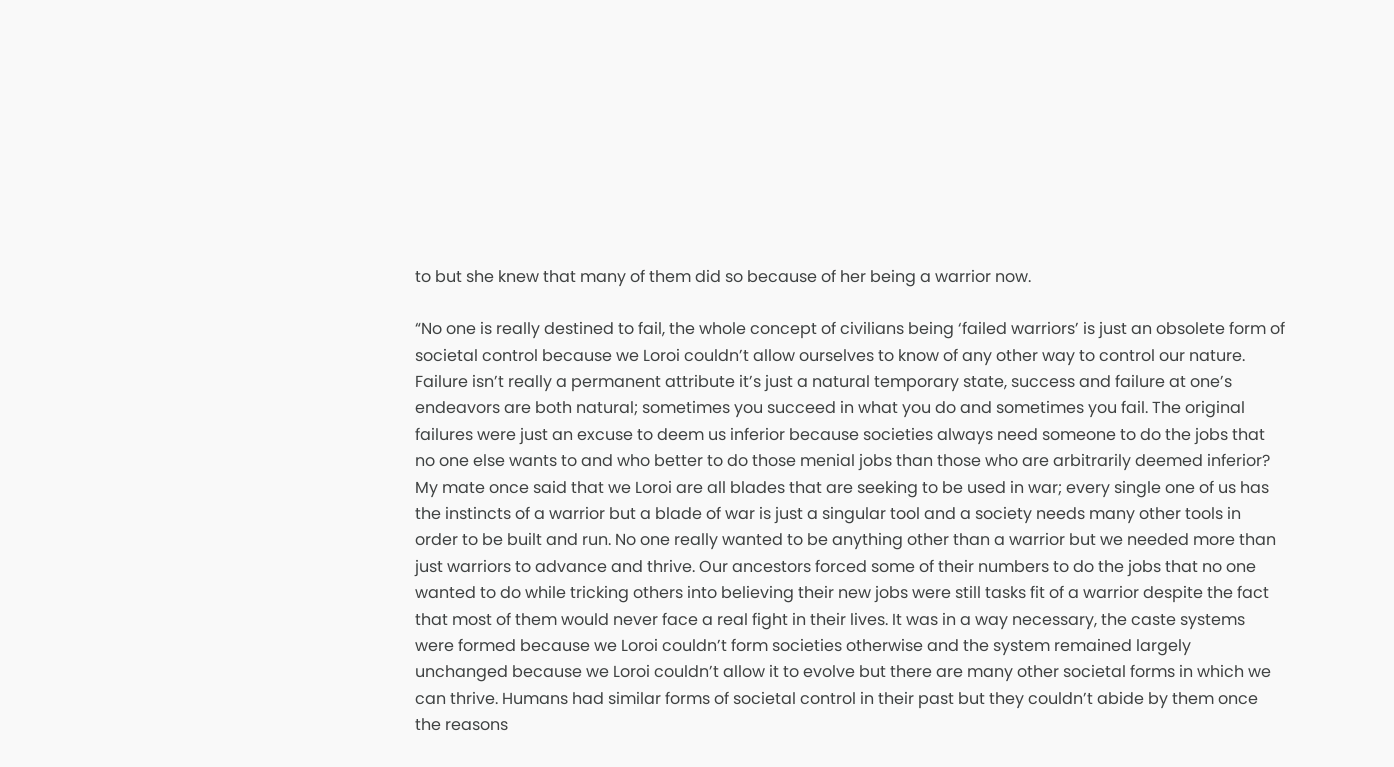to but she knew that many of them did so because of her being a warrior now.

“No one is really destined to fail, the whole concept of civilians being ‘failed warriors’ is just an obsolete form of societal control because we Loroi couldn’t allow ourselves to know of any other way to control our nature. Failure isn’t really a permanent attribute it’s just a natural temporary state, success and failure at one’s endeavors are both natural; sometimes you succeed in what you do and sometimes you fail. The original failures were just an excuse to deem us inferior because societies always need someone to do the jobs that no one else wants to and who better to do those menial jobs than those who are arbitrarily deemed inferior? My mate once said that we Loroi are all blades that are seeking to be used in war; every single one of us has the instincts of a warrior but a blade of war is just a singular tool and a society needs many other tools in order to be built and run. No one really wanted to be anything other than a warrior but we needed more than just warriors to advance and thrive. Our ancestors forced some of their numbers to do the jobs that no one wanted to do while tricking others into believing their new jobs were still tasks fit of a warrior despite the fact that most of them would never face a real fight in their lives. It was in a way necessary, the caste systems were formed because we Loroi couldn’t form societies otherwise and the system remained largely unchanged because we Loroi couldn’t allow it to evolve but there are many other societal forms in which we can thrive. Humans had similar forms of societal control in their past but they couldn’t abide by them once the reasons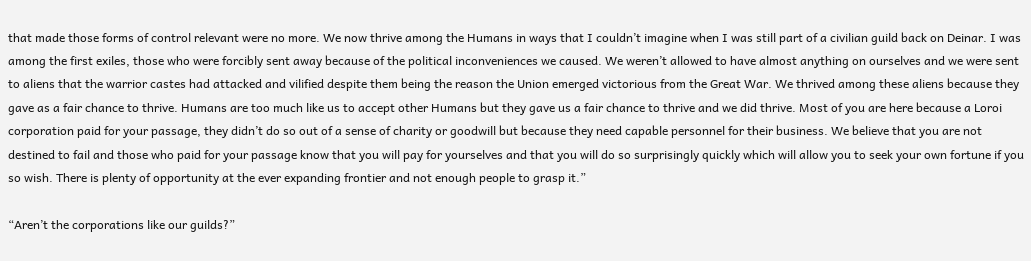that made those forms of control relevant were no more. We now thrive among the Humans in ways that I couldn’t imagine when I was still part of a civilian guild back on Deinar. I was among the first exiles, those who were forcibly sent away because of the political inconveniences we caused. We weren’t allowed to have almost anything on ourselves and we were sent to aliens that the warrior castes had attacked and vilified despite them being the reason the Union emerged victorious from the Great War. We thrived among these aliens because they gave as a fair chance to thrive. Humans are too much like us to accept other Humans but they gave us a fair chance to thrive and we did thrive. Most of you are here because a Loroi corporation paid for your passage, they didn’t do so out of a sense of charity or goodwill but because they need capable personnel for their business. We believe that you are not destined to fail and those who paid for your passage know that you will pay for yourselves and that you will do so surprisingly quickly which will allow you to seek your own fortune if you so wish. There is plenty of opportunity at the ever expanding frontier and not enough people to grasp it.”

“Aren’t the corporations like our guilds?”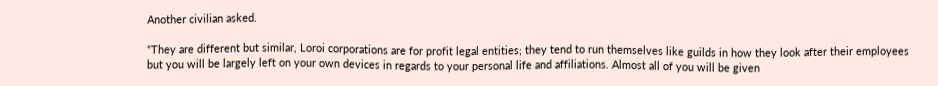Another civilian asked.

“They are different but similar, Loroi corporations are for profit legal entities; they tend to run themselves like guilds in how they look after their employees but you will be largely left on your own devices in regards to your personal life and affiliations. Almost all of you will be given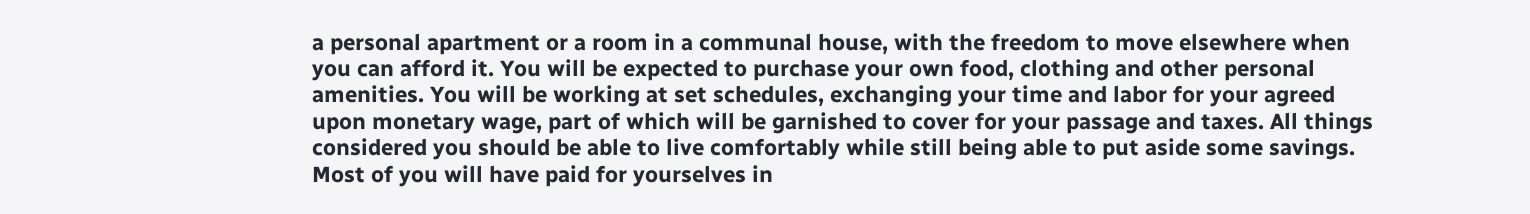a personal apartment or a room in a communal house, with the freedom to move elsewhere when you can afford it. You will be expected to purchase your own food, clothing and other personal amenities. You will be working at set schedules, exchanging your time and labor for your agreed upon monetary wage, part of which will be garnished to cover for your passage and taxes. All things considered you should be able to live comfortably while still being able to put aside some savings. Most of you will have paid for yourselves in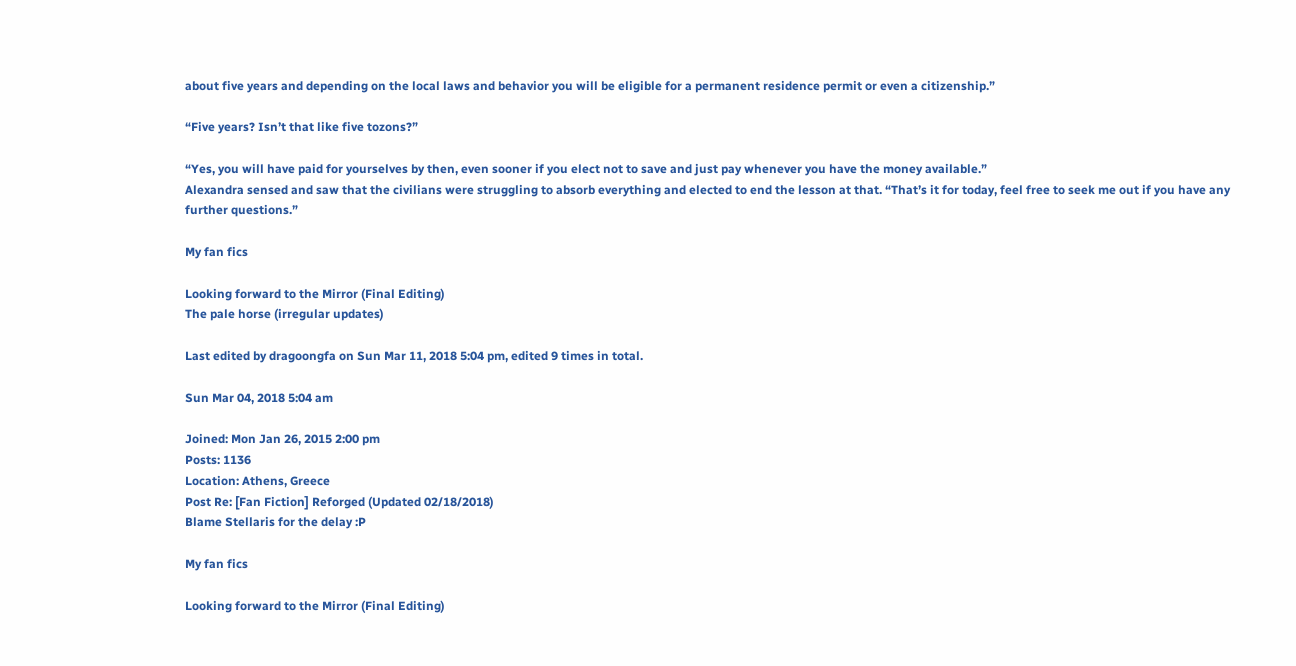about five years and depending on the local laws and behavior you will be eligible for a permanent residence permit or even a citizenship.”

“Five years? Isn’t that like five tozons?”

“Yes, you will have paid for yourselves by then, even sooner if you elect not to save and just pay whenever you have the money available.”
Alexandra sensed and saw that the civilians were struggling to absorb everything and elected to end the lesson at that. “That’s it for today, feel free to seek me out if you have any further questions.”

My fan fics

Looking forward to the Mirror (Final Editing)
The pale horse (irregular updates)

Last edited by dragoongfa on Sun Mar 11, 2018 5:04 pm, edited 9 times in total.

Sun Mar 04, 2018 5:04 am

Joined: Mon Jan 26, 2015 2:00 pm
Posts: 1136
Location: Athens, Greece
Post Re: [Fan Fiction] Reforged (Updated 02/18/2018)
Blame Stellaris for the delay :P

My fan fics

Looking forward to the Mirror (Final Editing)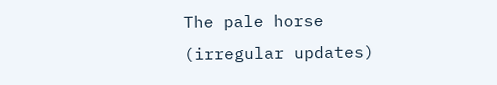The pale horse (irregular updates)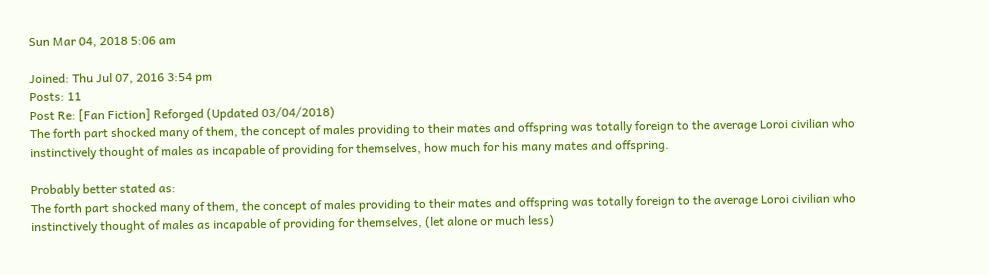Sun Mar 04, 2018 5:06 am

Joined: Thu Jul 07, 2016 3:54 pm
Posts: 11
Post Re: [Fan Fiction] Reforged (Updated 03/04/2018)
The forth part shocked many of them, the concept of males providing to their mates and offspring was totally foreign to the average Loroi civilian who instinctively thought of males as incapable of providing for themselves, how much for his many mates and offspring.

Probably better stated as:
The forth part shocked many of them, the concept of males providing to their mates and offspring was totally foreign to the average Loroi civilian who instinctively thought of males as incapable of providing for themselves, (let alone or much less)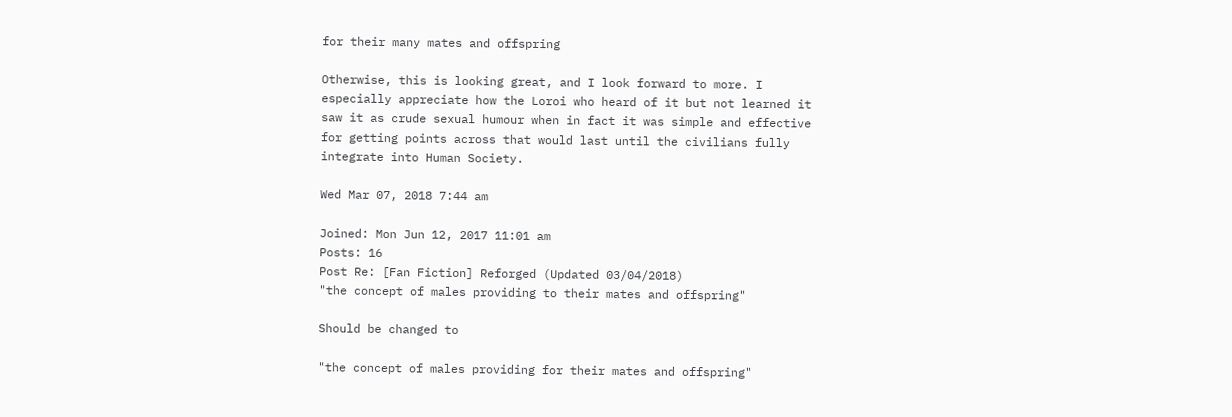for their many mates and offspring

Otherwise, this is looking great, and I look forward to more. I especially appreciate how the Loroi who heard of it but not learned it saw it as crude sexual humour when in fact it was simple and effective for getting points across that would last until the civilians fully integrate into Human Society.

Wed Mar 07, 2018 7:44 am

Joined: Mon Jun 12, 2017 11:01 am
Posts: 16
Post Re: [Fan Fiction] Reforged (Updated 03/04/2018)
"the concept of males providing to their mates and offspring"

Should be changed to

"the concept of males providing for their mates and offspring"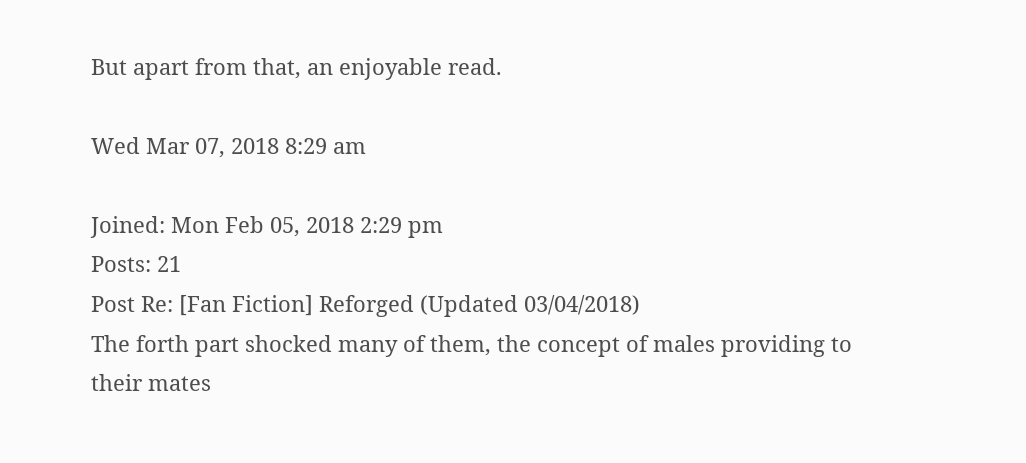But apart from that, an enjoyable read.

Wed Mar 07, 2018 8:29 am

Joined: Mon Feb 05, 2018 2:29 pm
Posts: 21
Post Re: [Fan Fiction] Reforged (Updated 03/04/2018)
The forth part shocked many of them, the concept of males providing to their mates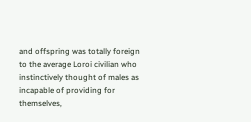and offspring was totally foreign to the average Loroi civilian who instinctively thought of males as incapable of providing for themselves,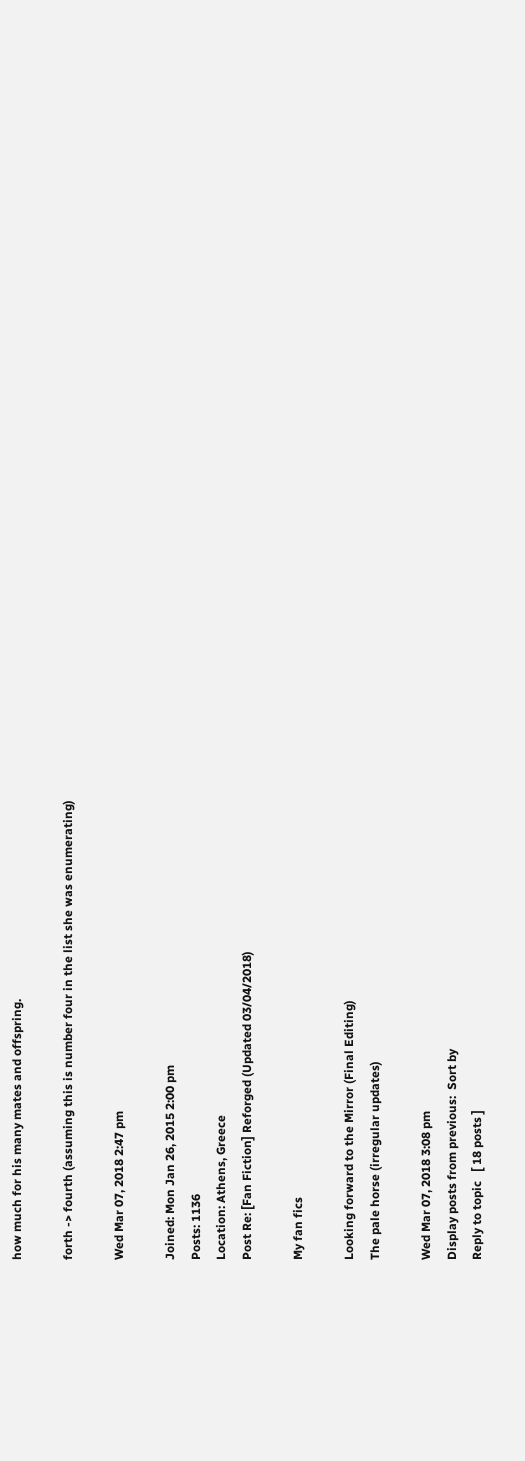how much for his many mates and offspring.

forth -> fourth (assuming this is number four in the list she was enumerating)

Wed Mar 07, 2018 2:47 pm

Joined: Mon Jan 26, 2015 2:00 pm
Posts: 1136
Location: Athens, Greece
Post Re: [Fan Fiction] Reforged (Updated 03/04/2018)

My fan fics

Looking forward to the Mirror (Final Editing)
The pale horse (irregular updates)

Wed Mar 07, 2018 3:08 pm
Display posts from previous:  Sort by
Reply to topic   [ 18 posts ]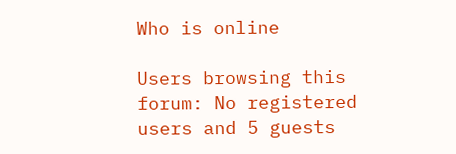Who is online

Users browsing this forum: No registered users and 5 guests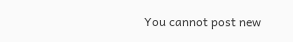You cannot post new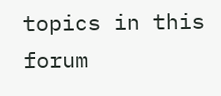topics in this forum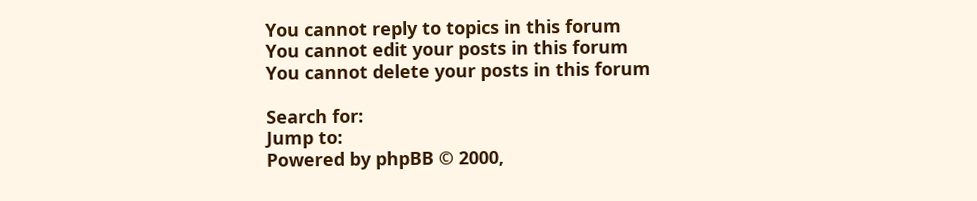You cannot reply to topics in this forum
You cannot edit your posts in this forum
You cannot delete your posts in this forum

Search for:
Jump to:
Powered by phpBB © 2000,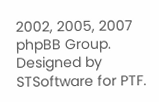2002, 2005, 2007 phpBB Group.
Designed by STSoftware for PTF.